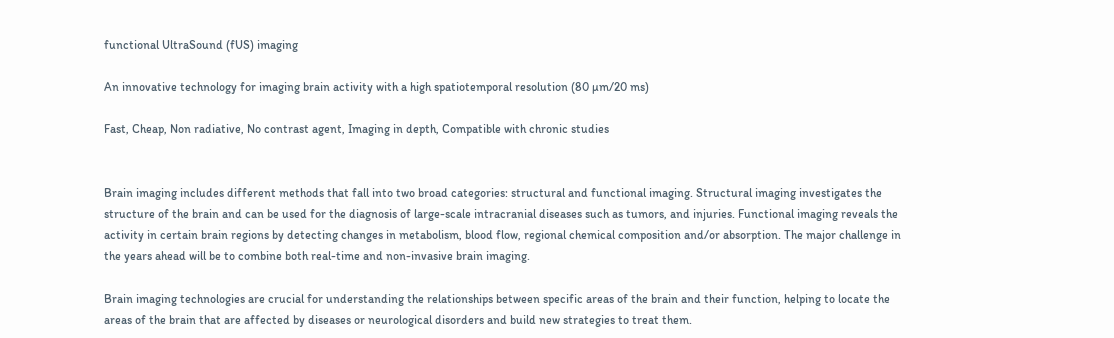functional UltraSound (fUS) imaging

An innovative technology for imaging brain activity with a high spatiotemporal resolution (80 µm/20 ms)

Fast, Cheap, Non radiative, No contrast agent, Imaging in depth, Compatible with chronic studies


Brain imaging includes different methods that fall into two broad categories: structural and functional imaging. Structural imaging investigates the structure of the brain and can be used for the diagnosis of large-scale intracranial diseases such as tumors, and injuries. Functional imaging reveals the activity in certain brain regions by detecting changes in metabolism, blood flow, regional chemical composition and/or absorption. The major challenge in the years ahead will be to combine both real-time and non-invasive brain imaging.

Brain imaging technologies are crucial for understanding the relationships between specific areas of the brain and their function, helping to locate the areas of the brain that are affected by diseases or neurological disorders and build new strategies to treat them.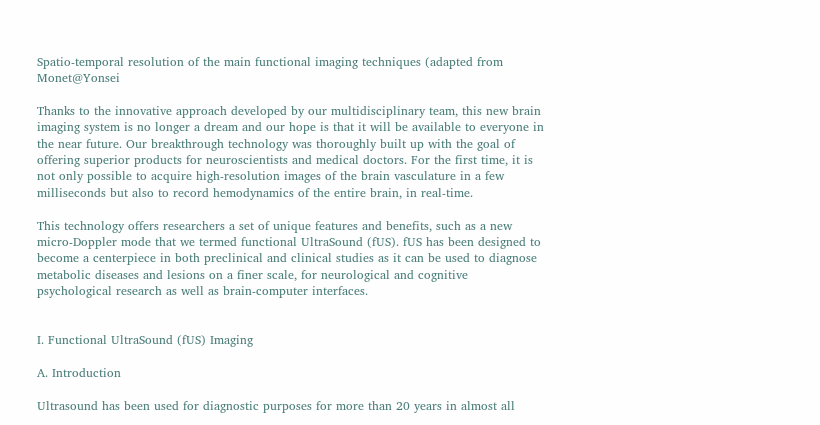Spatio-temporal resolution of the main functional imaging techniques (adapted from Monet@Yonsei

Thanks to the innovative approach developed by our multidisciplinary team, this new brain imaging system is no longer a dream and our hope is that it will be available to everyone in the near future. Our breakthrough technology was thoroughly built up with the goal of offering superior products for neuroscientists and medical doctors. For the first time, it is not only possible to acquire high-resolution images of the brain vasculature in a few milliseconds but also to record hemodynamics of the entire brain, in real-time.

This technology offers researchers a set of unique features and benefits, such as a new micro-Doppler mode that we termed functional UltraSound (fUS). fUS has been designed to become a centerpiece in both preclinical and clinical studies as it can be used to diagnose metabolic diseases and lesions on a finer scale, for neurological and cognitive psychological research as well as brain-computer interfaces.


I. Functional UltraSound (fUS) Imaging

A. Introduction

Ultrasound has been used for diagnostic purposes for more than 20 years in almost all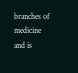branches of medicine and is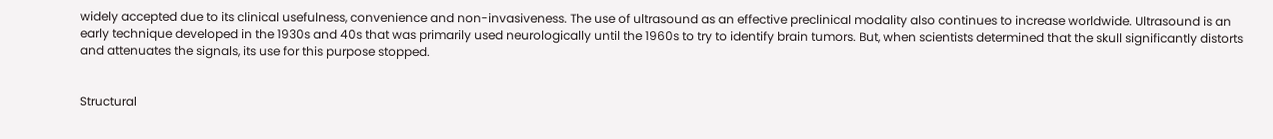widely accepted due to its clinical usefulness, convenience and non-invasiveness. The use of ultrasound as an effective preclinical modality also continues to increase worldwide. Ultrasound is an early technique developed in the 1930s and 40s that was primarily used neurologically until the 1960s to try to identify brain tumors. But, when scientists determined that the skull significantly distorts and attenuates the signals, its use for this purpose stopped.


Structural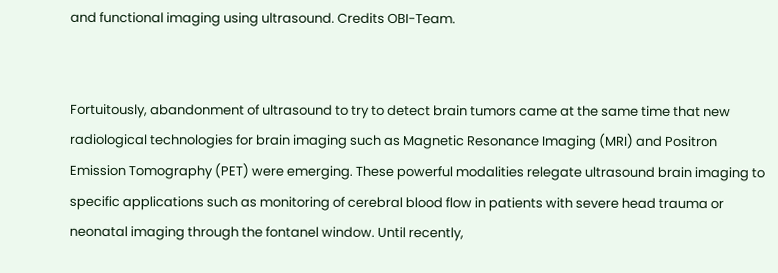and functional imaging using ultrasound. Credits OBI-Team.


Fortuitously, abandonment of ultrasound to try to detect brain tumors came at the same time that new radiological technologies for brain imaging such as Magnetic Resonance Imaging (MRI) and Positron Emission Tomography (PET) were emerging. These powerful modalities relegate ultrasound brain imaging to specific applications such as monitoring of cerebral blood flow in patients with severe head trauma or neonatal imaging through the fontanel window. Until recently,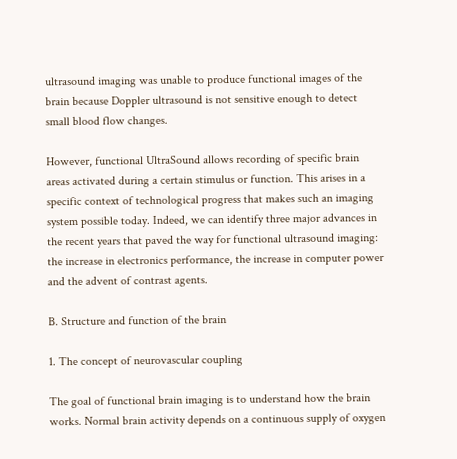ultrasound imaging was unable to produce functional images of the brain because Doppler ultrasound is not sensitive enough to detect small blood flow changes.

However, functional UltraSound allows recording of specific brain areas activated during a certain stimulus or function. This arises in a specific context of technological progress that makes such an imaging system possible today. Indeed, we can identify three major advances in the recent years that paved the way for functional ultrasound imaging: the increase in electronics performance, the increase in computer power and the advent of contrast agents.

B. Structure and function of the brain

1. The concept of neurovascular coupling

The goal of functional brain imaging is to understand how the brain works. Normal brain activity depends on a continuous supply of oxygen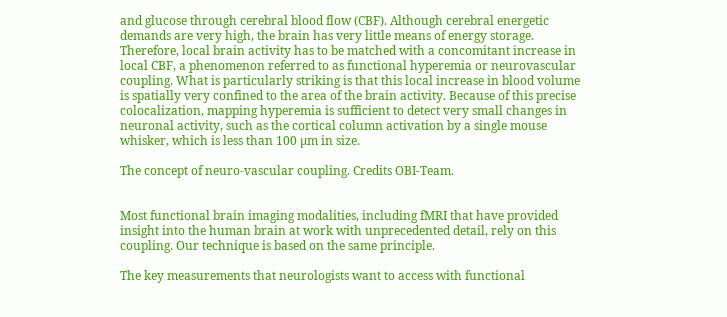and glucose through cerebral blood flow (CBF). Although cerebral energetic demands are very high, the brain has very little means of energy storage. Therefore, local brain activity has to be matched with a concomitant increase in local CBF, a phenomenon referred to as functional hyperemia or neurovascular coupling. What is particularly striking is that this local increase in blood volume is spatially very confined to the area of the brain activity. Because of this precise colocalization, mapping hyperemia is sufficient to detect very small changes in neuronal activity, such as the cortical column activation by a single mouse whisker, which is less than 100 µm in size.

The concept of neuro-vascular coupling. Credits OBI-Team.


Most functional brain imaging modalities, including fMRI that have provided insight into the human brain at work with unprecedented detail, rely on this coupling. Our technique is based on the same principle.

The key measurements that neurologists want to access with functional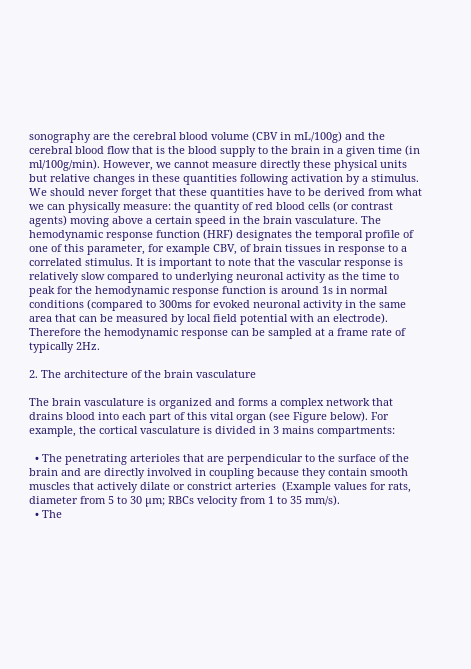sonography are the cerebral blood volume (CBV in mL/100g) and the cerebral blood flow that is the blood supply to the brain in a given time (in ml/100g/min). However, we cannot measure directly these physical units but relative changes in these quantities following activation by a stimulus. We should never forget that these quantities have to be derived from what we can physically measure: the quantity of red blood cells (or contrast agents) moving above a certain speed in the brain vasculature. The hemodynamic response function (HRF) designates the temporal profile of one of this parameter, for example CBV, of brain tissues in response to a correlated stimulus. It is important to note that the vascular response is relatively slow compared to underlying neuronal activity as the time to peak for the hemodynamic response function is around 1s in normal conditions (compared to 300ms for evoked neuronal activity in the same area that can be measured by local field potential with an electrode). Therefore the hemodynamic response can be sampled at a frame rate of typically 2Hz.

2. The architecture of the brain vasculature

The brain vasculature is organized and forms a complex network that drains blood into each part of this vital organ (see Figure below). For example, the cortical vasculature is divided in 3 mains compartments:

  • The penetrating arterioles that are perpendicular to the surface of the brain and are directly involved in coupling because they contain smooth muscles that actively dilate or constrict arteries  (Example values for rats, diameter from 5 to 30 µm; RBCs velocity from 1 to 35 mm/s).
  • The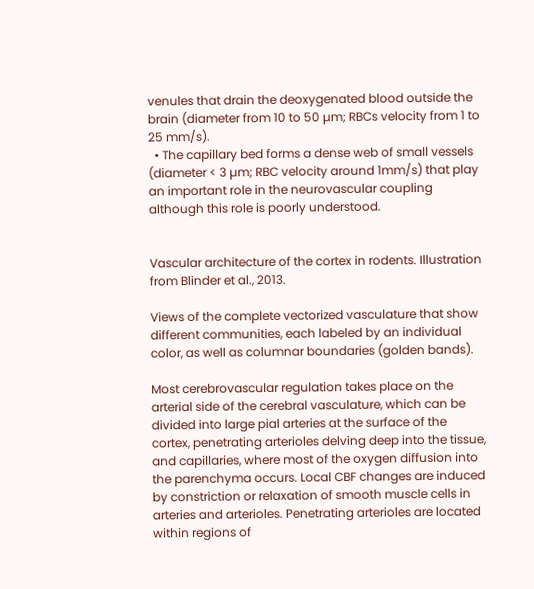venules that drain the deoxygenated blood outside the brain (diameter from 10 to 50 µm; RBCs velocity from 1 to 25 mm/s).
  • The capillary bed forms a dense web of small vessels (diameter < 3 µm; RBC velocity around 1mm/s) that play an important role in the neurovascular coupling although this role is poorly understood.


Vascular architecture of the cortex in rodents. Illustration from Blinder et al., 2013.

Views of the complete vectorized vasculature that show different communities, each labeled by an individual color, as well as columnar boundaries (golden bands).

Most cerebrovascular regulation takes place on the arterial side of the cerebral vasculature, which can be divided into large pial arteries at the surface of the cortex, penetrating arterioles delving deep into the tissue, and capillaries, where most of the oxygen diffusion into the parenchyma occurs. Local CBF changes are induced by constriction or relaxation of smooth muscle cells in arteries and arterioles. Penetrating arterioles are located within regions of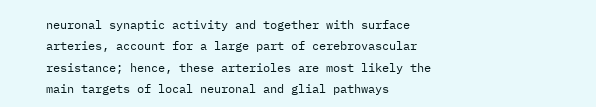neuronal synaptic activity and together with surface arteries, account for a large part of cerebrovascular resistance; hence, these arterioles are most likely the main targets of local neuronal and glial pathways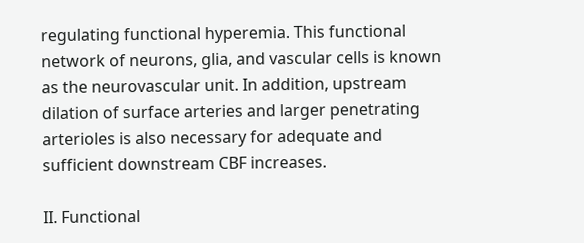regulating functional hyperemia. This functional network of neurons, glia, and vascular cells is known as the neurovascular unit. In addition, upstream dilation of surface arteries and larger penetrating arterioles is also necessary for adequate and sufficient downstream CBF increases.

II. Functional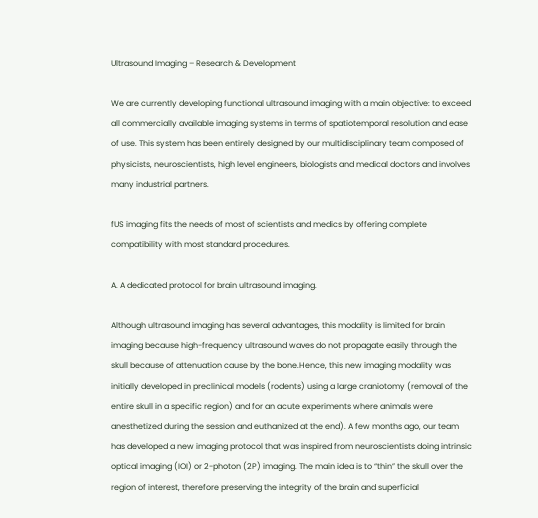Ultrasound Imaging – Research & Development

We are currently developing functional ultrasound imaging with a main objective: to exceed all commercially available imaging systems in terms of spatiotemporal resolution and ease of use. This system has been entirely designed by our multidisciplinary team composed of physicists, neuroscientists, high level engineers, biologists and medical doctors and involves many industrial partners.

fUS imaging fits the needs of most of scientists and medics by offering complete compatibility with most standard procedures.

A. A dedicated protocol for brain ultrasound imaging.

Although ultrasound imaging has several advantages, this modality is limited for brain imaging because high-frequency ultrasound waves do not propagate easily through the skull because of attenuation cause by the bone.Hence, this new imaging modality was initially developed in preclinical models (rodents) using a large craniotomy (removal of the entire skull in a specific region) and for an acute experiments where animals were anesthetized during the session and euthanized at the end). A few months ago, our team has developed a new imaging protocol that was inspired from neuroscientists doing intrinsic optical imaging (IOI) or 2-photon (2P) imaging. The main idea is to “thin” the skull over the region of interest, therefore preserving the integrity of the brain and superficial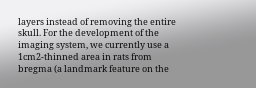layers instead of removing the entire skull. For the development of the imaging system, we currently use a 1cm2-thinned area in rats from bregma (a landmark feature on the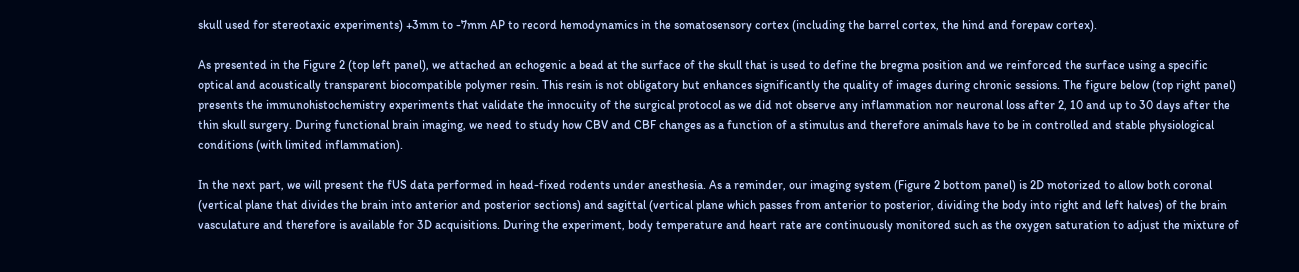skull used for stereotaxic experiments) +3mm to -7mm AP to record hemodynamics in the somatosensory cortex (including the barrel cortex, the hind and forepaw cortex).

As presented in the Figure 2 (top left panel), we attached an echogenic a bead at the surface of the skull that is used to define the bregma position and we reinforced the surface using a specific optical and acoustically transparent biocompatible polymer resin. This resin is not obligatory but enhances significantly the quality of images during chronic sessions. The figure below (top right panel) presents the immunohistochemistry experiments that validate the innocuity of the surgical protocol as we did not observe any inflammation nor neuronal loss after 2, 10 and up to 30 days after the thin skull surgery. During functional brain imaging, we need to study how CBV and CBF changes as a function of a stimulus and therefore animals have to be in controlled and stable physiological conditions (with limited inflammation).

In the next part, we will present the fUS data performed in head-fixed rodents under anesthesia. As a reminder, our imaging system (Figure 2 bottom panel) is 2D motorized to allow both coronal (vertical plane that divides the brain into anterior and posterior sections) and sagittal (vertical plane which passes from anterior to posterior, dividing the body into right and left halves) of the brain vasculature and therefore is available for 3D acquisitions. During the experiment, body temperature and heart rate are continuously monitored such as the oxygen saturation to adjust the mixture of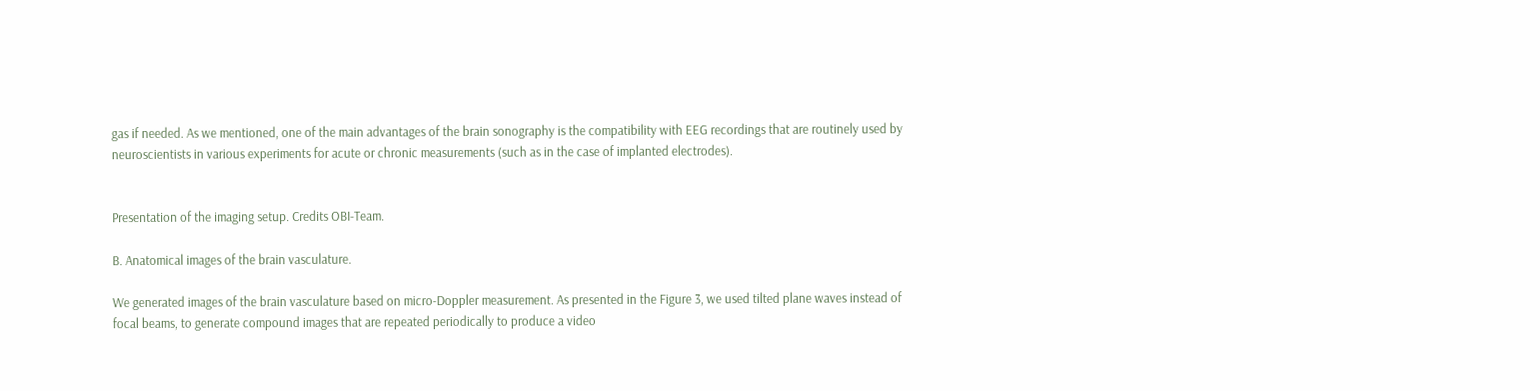gas if needed. As we mentioned, one of the main advantages of the brain sonography is the compatibility with EEG recordings that are routinely used by neuroscientists in various experiments for acute or chronic measurements (such as in the case of implanted electrodes).


Presentation of the imaging setup. Credits OBI-Team.

B. Anatomical images of the brain vasculature.

We generated images of the brain vasculature based on micro-Doppler measurement. As presented in the Figure 3, we used tilted plane waves instead of focal beams, to generate compound images that are repeated periodically to produce a video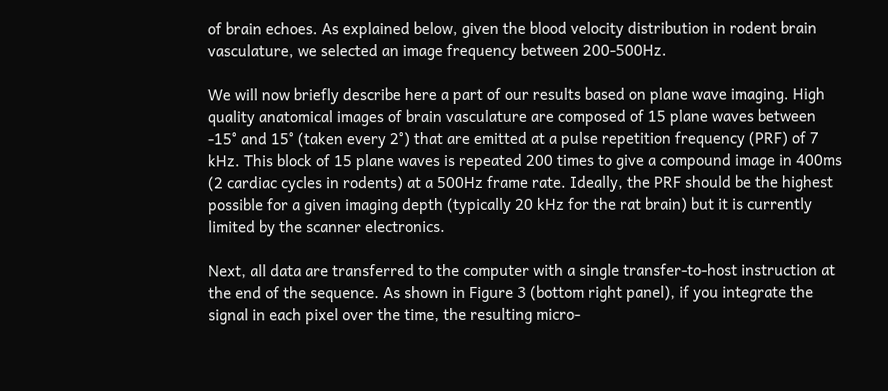of brain echoes. As explained below, given the blood velocity distribution in rodent brain vasculature, we selected an image frequency between 200-500Hz.

We will now briefly describe here a part of our results based on plane wave imaging. High quality anatomical images of brain vasculature are composed of 15 plane waves between -15° and 15° (taken every 2°) that are emitted at a pulse repetition frequency (PRF) of 7 kHz. This block of 15 plane waves is repeated 200 times to give a compound image in 400ms (2 cardiac cycles in rodents) at a 500Hz frame rate. Ideally, the PRF should be the highest possible for a given imaging depth (typically 20 kHz for the rat brain) but it is currently limited by the scanner electronics.

Next, all data are transferred to the computer with a single transfer-to-host instruction at the end of the sequence. As shown in Figure 3 (bottom right panel), if you integrate the signal in each pixel over the time, the resulting micro-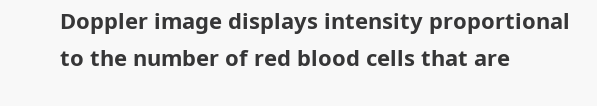Doppler image displays intensity proportional to the number of red blood cells that are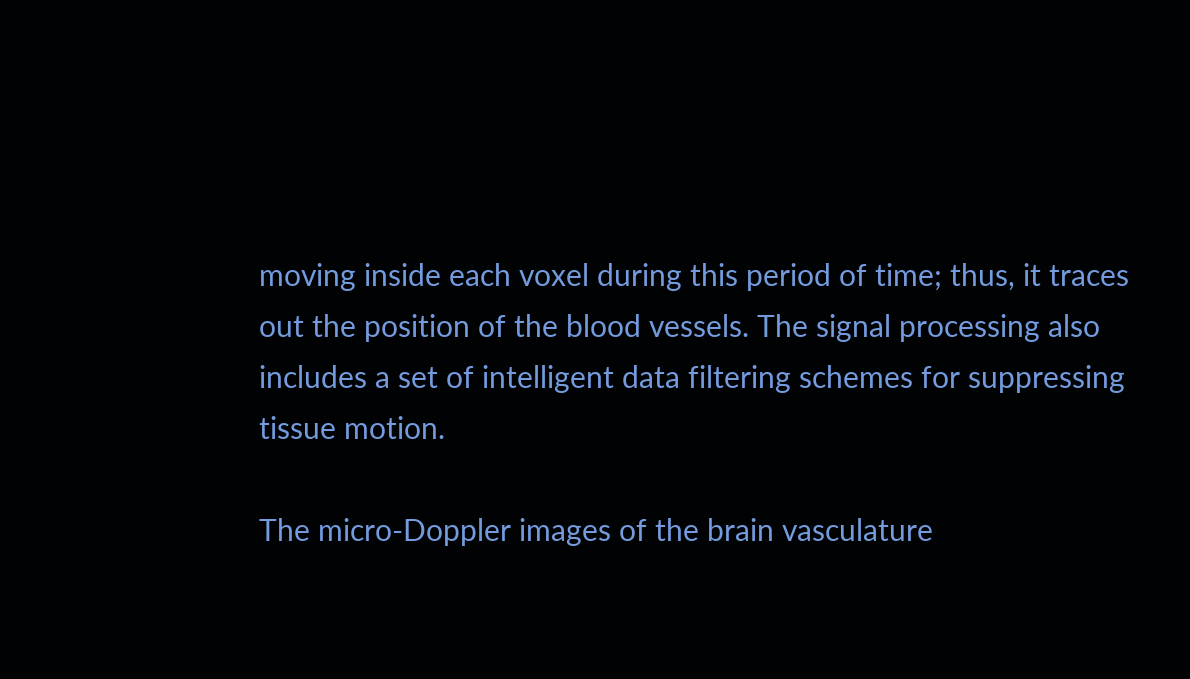moving inside each voxel during this period of time; thus, it traces out the position of the blood vessels. The signal processing also includes a set of intelligent data filtering schemes for suppressing tissue motion.

The micro-Doppler images of the brain vasculature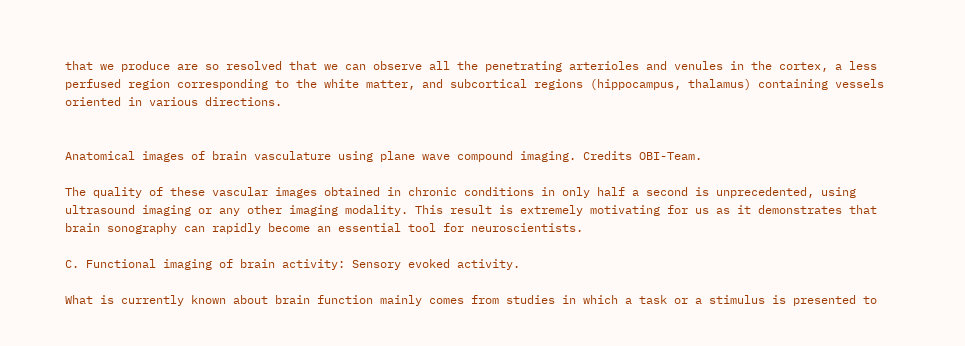that we produce are so resolved that we can observe all the penetrating arterioles and venules in the cortex, a less perfused region corresponding to the white matter, and subcortical regions (hippocampus, thalamus) containing vessels oriented in various directions.


Anatomical images of brain vasculature using plane wave compound imaging. Credits OBI-Team.

The quality of these vascular images obtained in chronic conditions in only half a second is unprecedented, using ultrasound imaging or any other imaging modality. This result is extremely motivating for us as it demonstrates that brain sonography can rapidly become an essential tool for neuroscientists.

C. Functional imaging of brain activity: Sensory evoked activity.

What is currently known about brain function mainly comes from studies in which a task or a stimulus is presented to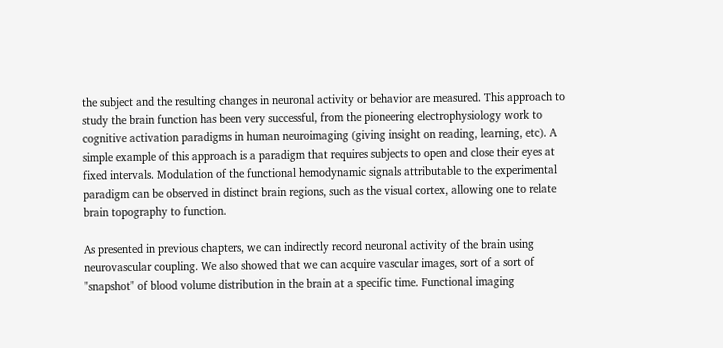the subject and the resulting changes in neuronal activity or behavior are measured. This approach to study the brain function has been very successful, from the pioneering electrophysiology work to cognitive activation paradigms in human neuroimaging (giving insight on reading, learning, etc). A simple example of this approach is a paradigm that requires subjects to open and close their eyes at fixed intervals. Modulation of the functional hemodynamic signals attributable to the experimental paradigm can be observed in distinct brain regions, such as the visual cortex, allowing one to relate brain topography to function.

As presented in previous chapters, we can indirectly record neuronal activity of the brain using neurovascular coupling. We also showed that we can acquire vascular images, sort of a sort of  "snapshot" of blood volume distribution in the brain at a specific time. Functional imaging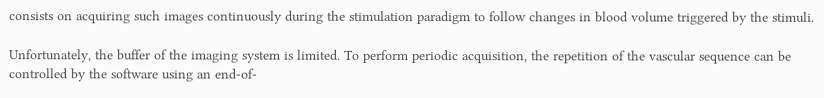consists on acquiring such images continuously during the stimulation paradigm to follow changes in blood volume triggered by the stimuli.

Unfortunately, the buffer of the imaging system is limited. To perform periodic acquisition, the repetition of the vascular sequence can be controlled by the software using an end-of-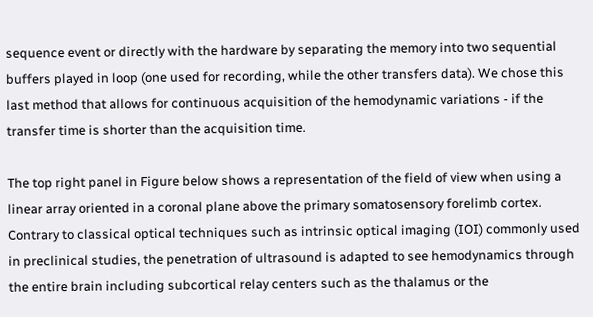sequence event or directly with the hardware by separating the memory into two sequential buffers played in loop (one used for recording, while the other transfers data). We chose this last method that allows for continuous acquisition of the hemodynamic variations - if the transfer time is shorter than the acquisition time.

The top right panel in Figure below shows a representation of the field of view when using a linear array oriented in a coronal plane above the primary somatosensory forelimb cortex. Contrary to classical optical techniques such as intrinsic optical imaging (IOI) commonly used in preclinical studies, the penetration of ultrasound is adapted to see hemodynamics through the entire brain including subcortical relay centers such as the thalamus or the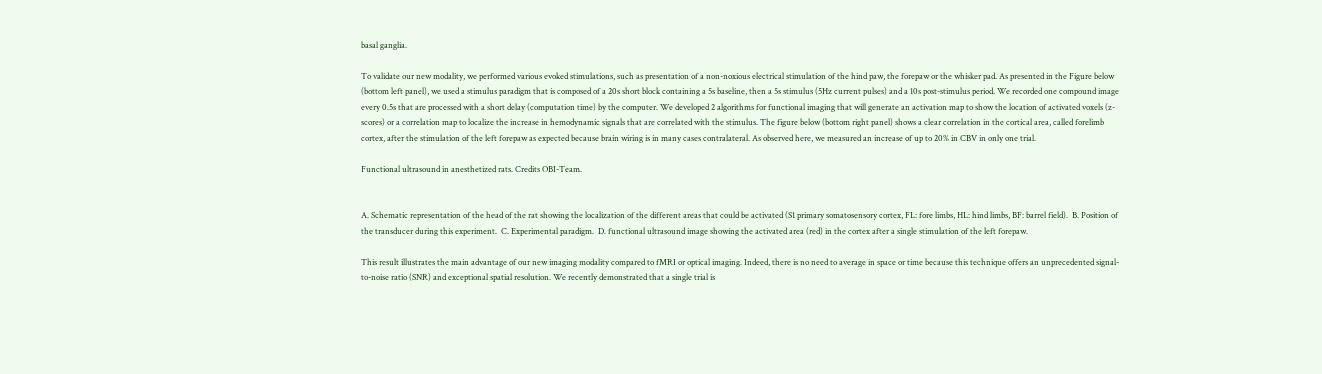basal ganglia.

To validate our new modality, we performed various evoked stimulations, such as presentation of a non-noxious electrical stimulation of the hind paw, the forepaw or the whisker pad. As presented in the Figure below (bottom left panel), we used a stimulus paradigm that is composed of a 20s short block containing a 5s baseline, then a 5s stimulus (5Hz current pulses) and a 10s post-stimulus period. We recorded one compound image every 0.5s that are processed with a short delay (computation time) by the computer. We developed 2 algorithms for functional imaging that will generate an activation map to show the location of activated voxels (z-scores) or a correlation map to localize the increase in hemodynamic signals that are correlated with the stimulus. The figure below (bottom right panel) shows a clear correlation in the cortical area, called forelimb cortex, after the stimulation of the left forepaw as expected because brain wiring is in many cases contralateral. As observed here, we measured an increase of up to 20% in CBV in only one trial.

Functional ultrasound in anesthetized rats. Credits OBI-Team.


A. Schematic representation of the head of the rat showing the localization of the different areas that could be activated (S1 primary somatosensory cortex, FL: fore limbs, HL: hind limbs, BF: barrel field).  B. Position of the transducer during this experiment.  C. Experimental paradigm.  D. functional ultrasound image showing the activated area (red) in the cortex after a single stimulation of the left forepaw.

This result illustrates the main advantage of our new imaging modality compared to fMRI or optical imaging. Indeed, there is no need to average in space or time because this technique offers an unprecedented signal-to-noise ratio (SNR) and exceptional spatial resolution. We recently demonstrated that a single trial is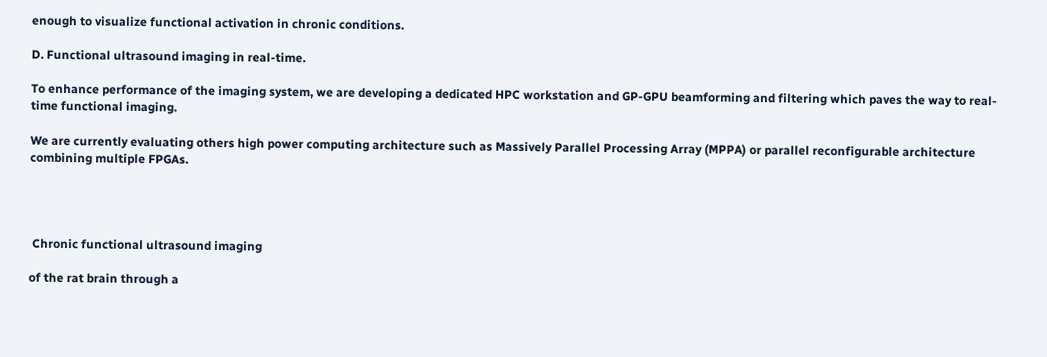enough to visualize functional activation in chronic conditions.

D. Functional ultrasound imaging in real-time.

To enhance performance of the imaging system, we are developing a dedicated HPC workstation and GP-GPU beamforming and filtering which paves the way to real-time functional imaging.

We are currently evaluating others high power computing architecture such as Massively Parallel Processing Array (MPPA) or parallel reconfigurable architecture combining multiple FPGAs.




 Chronic functional ultrasound imaging

of the rat brain through a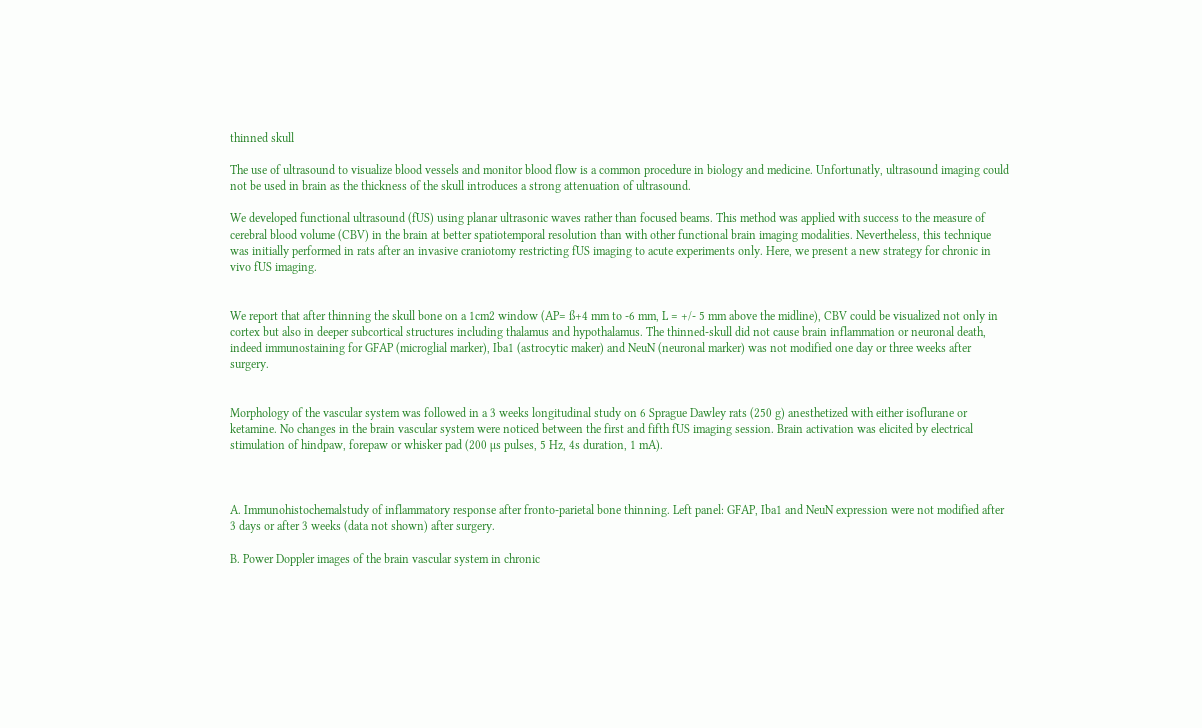thinned skull

The use of ultrasound to visualize blood vessels and monitor blood flow is a common procedure in biology and medicine. Unfortunatly, ultrasound imaging could not be used in brain as the thickness of the skull introduces a strong attenuation of ultrasound.

We developed functional ultrasound (fUS) using planar ultrasonic waves rather than focused beams. This method was applied with success to the measure of cerebral blood volume (CBV) in the brain at better spatiotemporal resolution than with other functional brain imaging modalities. Nevertheless, this technique was initially performed in rats after an invasive craniotomy restricting fUS imaging to acute experiments only. Here, we present a new strategy for chronic in vivo fUS imaging.


We report that after thinning the skull bone on a 1cm2 window (AP= ß+4 mm to -6 mm, L = +/- 5 mm above the midline), CBV could be visualized not only in cortex but also in deeper subcortical structures including thalamus and hypothalamus. The thinned-skull did not cause brain inflammation or neuronal death, indeed immunostaining for GFAP (microglial marker), Iba1 (astrocytic maker) and NeuN (neuronal marker) was not modified one day or three weeks after surgery.


Morphology of the vascular system was followed in a 3 weeks longitudinal study on 6 Sprague Dawley rats (250 g) anesthetized with either isoflurane or ketamine. No changes in the brain vascular system were noticed between the first and fifth fUS imaging session. Brain activation was elicited by electrical stimulation of hindpaw, forepaw or whisker pad (200 µs pulses, 5 Hz, 4s duration, 1 mA).



A. Immunohistochemalstudy of inflammatory response after fronto-parietal bone thinning. Left panel: GFAP, Iba1 and NeuN expression were not modified after 3 days or after 3 weeks (data not shown) after surgery.

B. Power Doppler images of the brain vascular system in chronic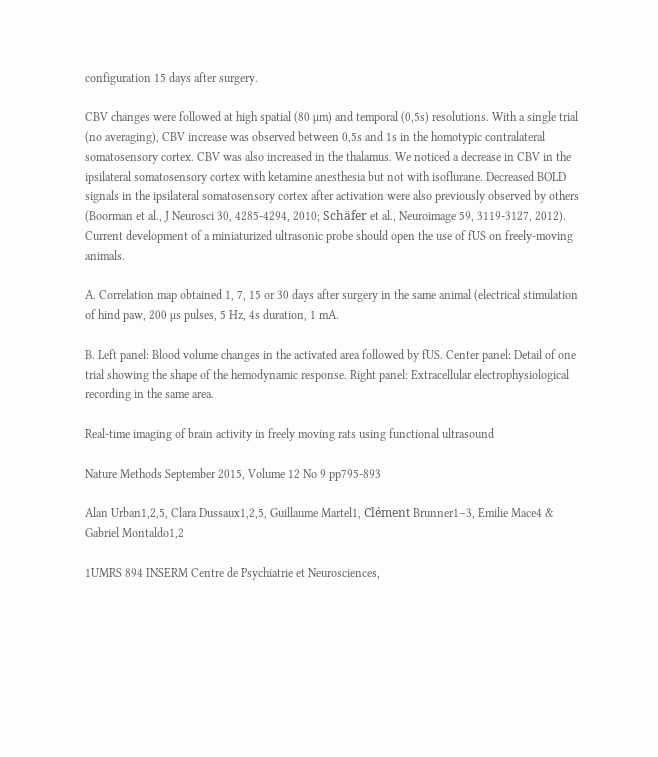configuration 15 days after surgery.

CBV changes were followed at high spatial (80 µm) and temporal (0,5s) resolutions. With a single trial (no averaging), CBV increase was observed between 0,5s and 1s in the homotypic contralateral somatosensory cortex. CBV was also increased in the thalamus. We noticed a decrease in CBV in the ipsilateral somatosensory cortex with ketamine anesthesia but not with isoflurane. Decreased BOLD signals in the ipsilateral somatosensory cortex after activation were also previously observed by others (Boorman et al., J Neurosci 30, 4285-4294, 2010; Schäfer et al., Neuroimage 59, 3119-3127, 2012). Current development of a miniaturized ultrasonic probe should open the use of fUS on freely-moving animals.

A. Correlation map obtained 1, 7, 15 or 30 days after surgery in the same animal (electrical stimulation of hind paw, 200 µs pulses, 5 Hz, 4s duration, 1 mA.

B. Left panel: Blood volume changes in the activated area followed by fUS. Center panel: Detail of one trial showing the shape of the hemodynamic response. Right panel: Extracellular electrophysiological recording in the same area.

Real-time imaging of brain activity in freely moving rats using functional ultrasound

Nature Methods September 2015, Volume 12 No 9 pp795-893

Alan Urban1,2,5, Clara Dussaux1,2,5, Guillaume Martel1, Clément Brunner1–3, Emilie Mace4 & Gabriel Montaldo1,2

1UMRS 894 INSERM Centre de Psychiatrie et Neurosciences,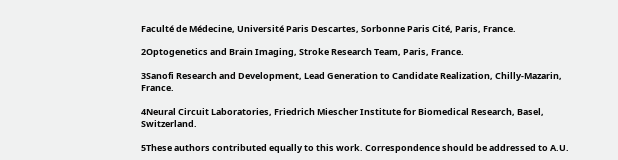Faculté de Médecine, Université Paris Descartes, Sorbonne Paris Cité, Paris, France.

2Optogenetics and Brain Imaging, Stroke Research Team, Paris, France.

3Sanofi Research and Development, Lead Generation to Candidate Realization, Chilly-Mazarin, France.

4Neural Circuit Laboratories, Friedrich Miescher Institute for Biomedical Research, Basel, Switzerland.

5These authors contributed equally to this work. Correspondence should be addressed to A.U.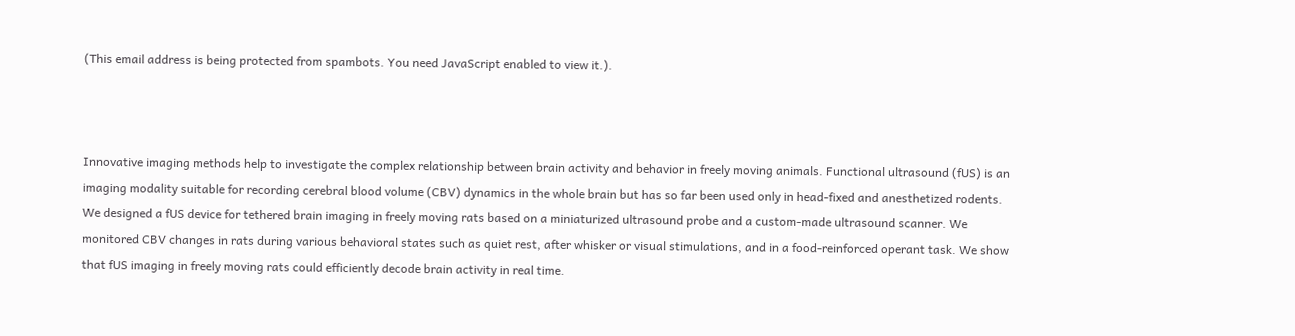(This email address is being protected from spambots. You need JavaScript enabled to view it.).



Innovative imaging methods help to investigate the complex relationship between brain activity and behavior in freely moving animals. Functional ultrasound (fUS) is an imaging modality suitable for recording cerebral blood volume (CBV) dynamics in the whole brain but has so far been used only in head-fixed and anesthetized rodents. We designed a fUS device for tethered brain imaging in freely moving rats based on a miniaturized ultrasound probe and a custom-made ultrasound scanner. We monitored CBV changes in rats during various behavioral states such as quiet rest, after whisker or visual stimulations, and in a food-reinforced operant task. We show that fUS imaging in freely moving rats could efficiently decode brain activity in real time.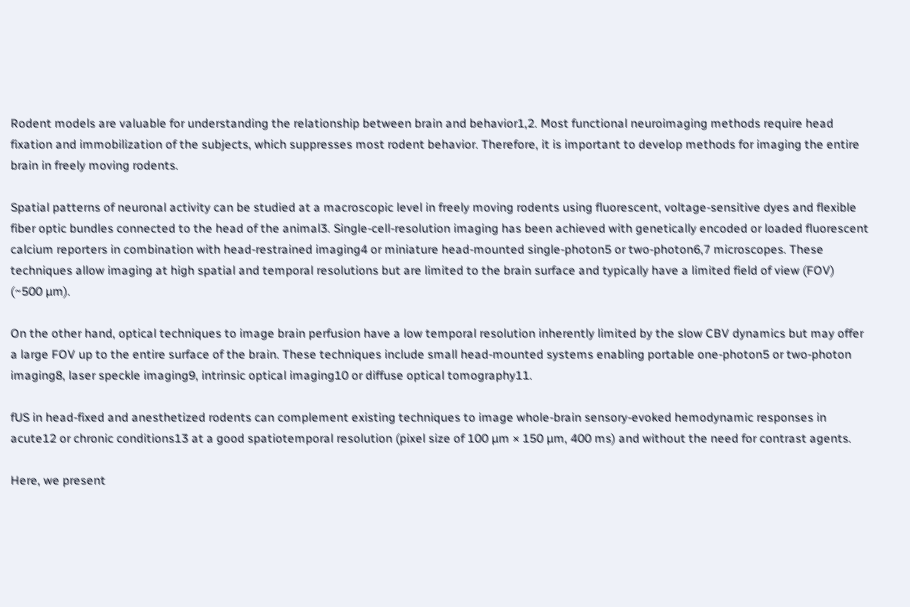Rodent models are valuable for understanding the relationship between brain and behavior1,2. Most functional neuroimaging methods require head fixation and immobilization of the subjects, which suppresses most rodent behavior. Therefore, it is important to develop methods for imaging the entire brain in freely moving rodents.

Spatial patterns of neuronal activity can be studied at a macroscopic level in freely moving rodents using fluorescent, voltage-sensitive dyes and flexible fiber optic bundles connected to the head of the animal3. Single-cell-resolution imaging has been achieved with genetically encoded or loaded fluorescent calcium reporters in combination with head-restrained imaging4 or miniature head-mounted single-photon5 or two-photon6,7 microscopes. These techniques allow imaging at high spatial and temporal resolutions but are limited to the brain surface and typically have a limited field of view (FOV) (~500 µm).

On the other hand, optical techniques to image brain perfusion have a low temporal resolution inherently limited by the slow CBV dynamics but may offer a large FOV up to the entire surface of the brain. These techniques include small head-mounted systems enabling portable one-photon5 or two-photon imaging8, laser speckle imaging9, intrinsic optical imaging10 or diffuse optical tomography11.

fUS in head-fixed and anesthetized rodents can complement existing techniques to image whole-brain sensory-evoked hemodynamic responses in acute12 or chronic conditions13 at a good spatiotemporal resolution (pixel size of 100 µm × 150 µm, 400 ms) and without the need for contrast agents.

Here, we present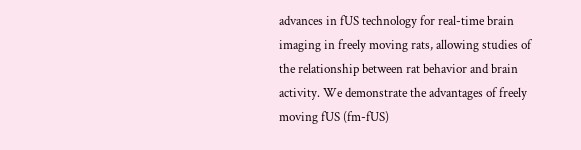advances in fUS technology for real-time brain imaging in freely moving rats, allowing studies of the relationship between rat behavior and brain activity. We demonstrate the advantages of freely moving fUS (fm-fUS)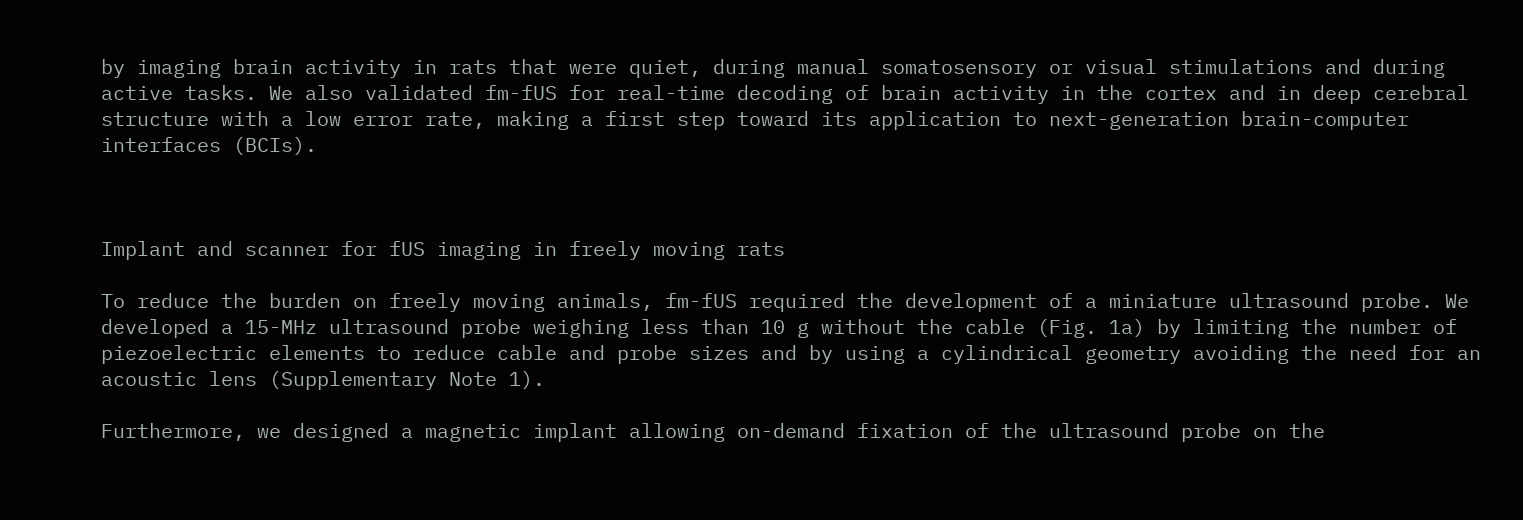by imaging brain activity in rats that were quiet, during manual somatosensory or visual stimulations and during active tasks. We also validated fm-fUS for real-time decoding of brain activity in the cortex and in deep cerebral structure with a low error rate, making a first step toward its application to next-generation brain-computer interfaces (BCIs).



Implant and scanner for fUS imaging in freely moving rats

To reduce the burden on freely moving animals, fm-fUS required the development of a miniature ultrasound probe. We developed a 15-MHz ultrasound probe weighing less than 10 g without the cable (Fig. 1a) by limiting the number of piezoelectric elements to reduce cable and probe sizes and by using a cylindrical geometry avoiding the need for an acoustic lens (Supplementary Note 1).

Furthermore, we designed a magnetic implant allowing on-demand fixation of the ultrasound probe on the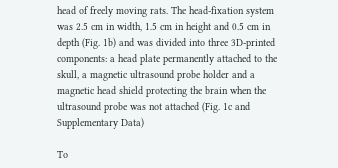head of freely moving rats. The head-fixation system was 2.5 cm in width, 1.5 cm in height and 0.5 cm in depth (Fig. 1b) and was divided into three 3D-printed components: a head plate permanently attached to the skull, a magnetic ultrasound probe holder and a magnetic head shield protecting the brain when the ultrasound probe was not attached (Fig. 1c and Supplementary Data)

To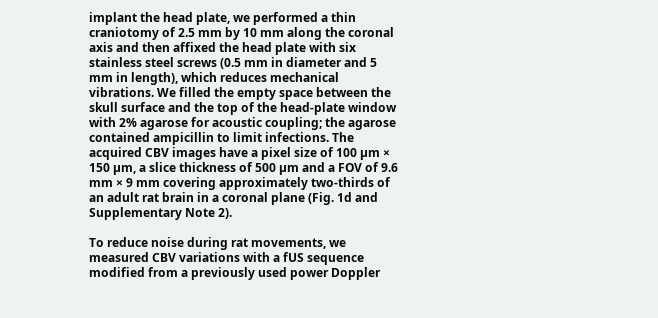implant the head plate, we performed a thin craniotomy of 2.5 mm by 10 mm along the coronal axis and then affixed the head plate with six stainless steel screws (0.5 mm in diameter and 5 mm in length), which reduces mechanical vibrations. We filled the empty space between the skull surface and the top of the head-plate window with 2% agarose for acoustic coupling; the agarose contained ampicillin to limit infections. The acquired CBV images have a pixel size of 100 µm × 150 µm, a slice thickness of 500 µm and a FOV of 9.6 mm × 9 mm covering approximately two-thirds of an adult rat brain in a coronal plane (Fig. 1d and Supplementary Note 2).

To reduce noise during rat movements, we measured CBV variations with a fUS sequence modified from a previously used power Doppler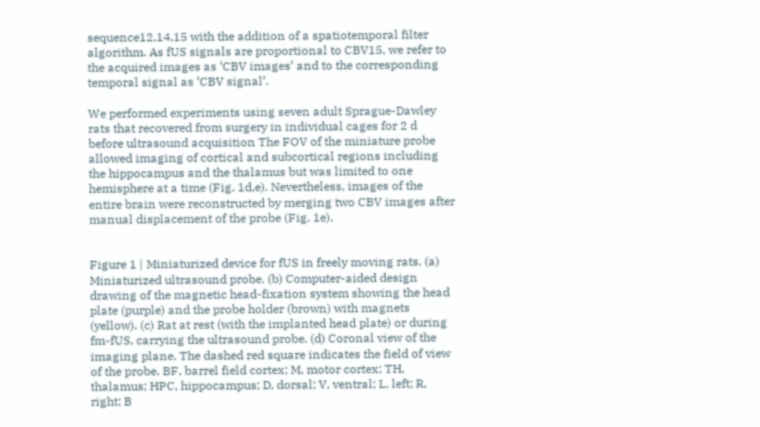sequence12,14,15 with the addition of a spatiotemporal filter algorithm. As fUS signals are proportional to CBV15, we refer to the acquired images as ‘CBV images’ and to the corresponding temporal signal as ‘CBV signal’.

We performed experiments using seven adult Sprague-Dawley rats that recovered from surgery in individual cages for 2 d before ultrasound acquisition The FOV of the miniature probe allowed imaging of cortical and subcortical regions including the hippocampus and the thalamus but was limited to one hemisphere at a time (Fig. 1d,e). Nevertheless, images of the entire brain were reconstructed by merging two CBV images after manual displacement of the probe (Fig. 1e).


Figure 1 | Miniaturized device for fUS in freely moving rats. (a) Miniaturized ultrasound probe. (b) Computer-aided design drawing of the magnetic head-fixation system showing the head plate (purple) and the probe holder (brown) with magnets (yellow). (c) Rat at rest (with the implanted head plate) or during fm-fUS, carrying the ultrasound probe. (d) Coronal view of the imaging plane. The dashed red square indicates the field of view of the probe. BF, barrel field cortex; M, motor cortex; TH, thalamus; HPC, hippocampus; D, dorsal; V, ventral; L, left; R, right; B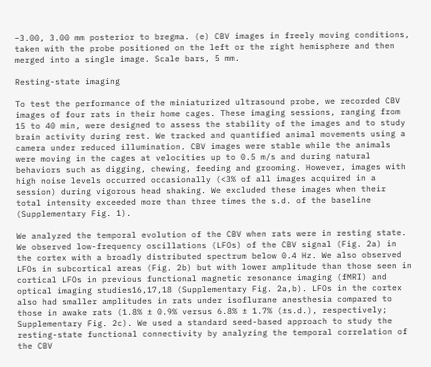–3.00, 3.00 mm posterior to bregma. (e) CBV images in freely moving conditions, taken with the probe positioned on the left or the right hemisphere and then merged into a single image. Scale bars, 5 mm.

Resting-state imaging

To test the performance of the miniaturized ultrasound probe, we recorded CBV images of four rats in their home cages. These imaging sessions, ranging from 15 to 40 min, were designed to assess the stability of the images and to study brain activity during rest. We tracked and quantified animal movements using a camera under reduced illumination. CBV images were stable while the animals were moving in the cages at velocities up to 0.5 m/s and during natural behaviors such as digging, chewing, feeding and grooming. However, images with high noise levels occurred occasionally (<3% of all images acquired in a session) during vigorous head shaking. We excluded these images when their total intensity exceeded more than three times the s.d. of the baseline (Supplementary Fig. 1).

We analyzed the temporal evolution of the CBV when rats were in resting state. We observed low-frequency oscillations (LFOs) of the CBV signal (Fig. 2a) in the cortex with a broadly distributed spectrum below 0.4 Hz. We also observed LFOs in subcortical areas (Fig. 2b) but with lower amplitude than those seen in cortical LFOs in previous functional magnetic resonance imaging (fMRI) and optical imaging studies16,17,18 (Supplementary Fig. 2a,b). LFOs in the cortex also had smaller amplitudes in rats under isoflurane anesthesia compared to those in awake rats (1.8% ± 0.9% versus 6.8% ± 1.7% (±s.d.), respectively; Supplementary Fig. 2c). We used a standard seed-based approach to study the resting-state functional connectivity by analyzing the temporal correlation of the CBV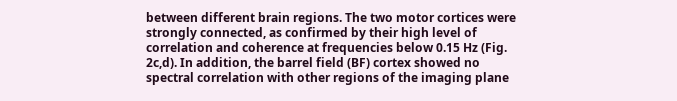between different brain regions. The two motor cortices were strongly connected, as confirmed by their high level of correlation and coherence at frequencies below 0.15 Hz (Fig. 2c,d). In addition, the barrel field (BF) cortex showed no spectral correlation with other regions of the imaging plane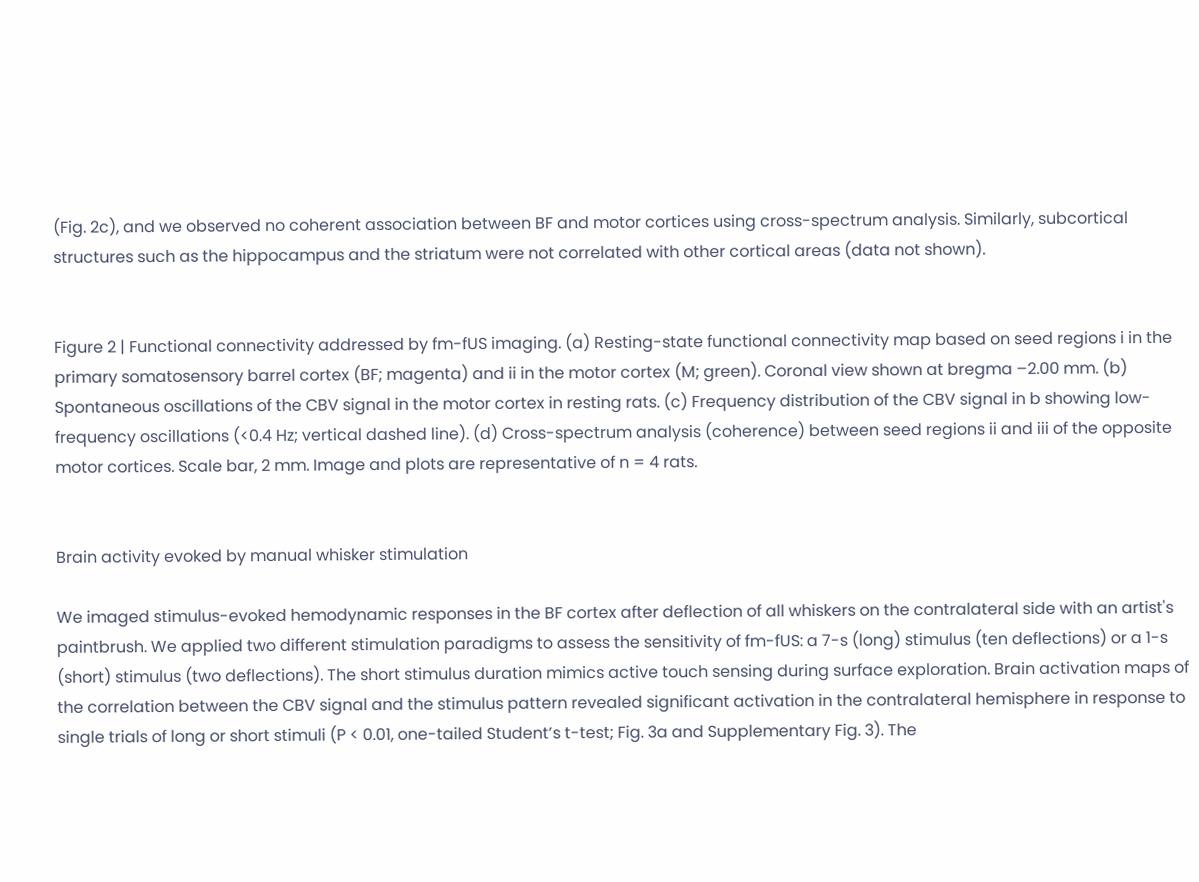(Fig. 2c), and we observed no coherent association between BF and motor cortices using cross-spectrum analysis. Similarly, subcortical structures such as the hippocampus and the striatum were not correlated with other cortical areas (data not shown).


Figure 2 | Functional connectivity addressed by fm-fUS imaging. (a) Resting-state functional connectivity map based on seed regions i in the primary somatosensory barrel cortex (BF; magenta) and ii in the motor cortex (M; green). Coronal view shown at bregma –2.00 mm. (b) Spontaneous oscillations of the CBV signal in the motor cortex in resting rats. (c) Frequency distribution of the CBV signal in b showing low-frequency oscillations (<0.4 Hz; vertical dashed line). (d) Cross-spectrum analysis (coherence) between seed regions ii and iii of the opposite motor cortices. Scale bar, 2 mm. Image and plots are representative of n = 4 rats.


Brain activity evoked by manual whisker stimulation

We imaged stimulus-evoked hemodynamic responses in the BF cortex after deflection of all whiskers on the contralateral side with an artist's paintbrush. We applied two different stimulation paradigms to assess the sensitivity of fm-fUS: a 7-s (long) stimulus (ten deflections) or a 1-s (short) stimulus (two deflections). The short stimulus duration mimics active touch sensing during surface exploration. Brain activation maps of the correlation between the CBV signal and the stimulus pattern revealed significant activation in the contralateral hemisphere in response to single trials of long or short stimuli (P < 0.01, one-tailed Student’s t-test; Fig. 3a and Supplementary Fig. 3). The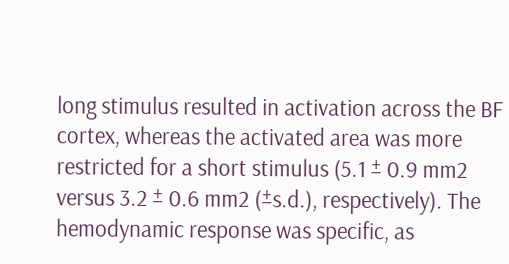long stimulus resulted in activation across the BF cortex, whereas the activated area was more restricted for a short stimulus (5.1 ± 0.9 mm2 versus 3.2 ± 0.6 mm2 (±s.d.), respectively). The hemodynamic response was specific, as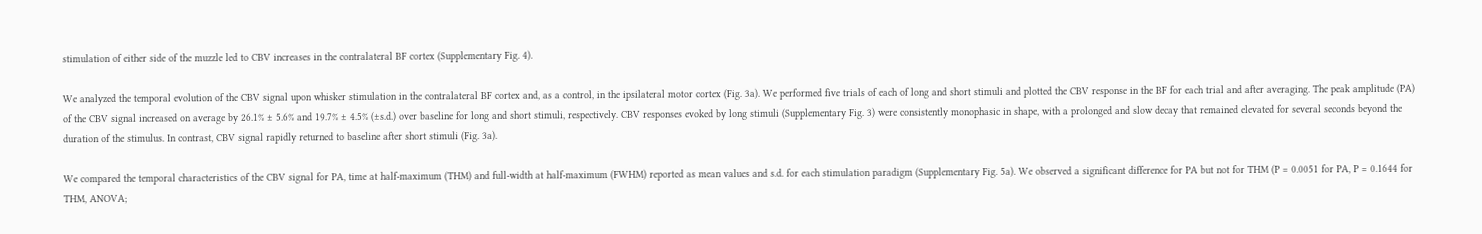stimulation of either side of the muzzle led to CBV increases in the contralateral BF cortex (Supplementary Fig. 4).

We analyzed the temporal evolution of the CBV signal upon whisker stimulation in the contralateral BF cortex and, as a control, in the ipsilateral motor cortex (Fig. 3a). We performed five trials of each of long and short stimuli and plotted the CBV response in the BF for each trial and after averaging. The peak amplitude (PA) of the CBV signal increased on average by 26.1% ± 5.6% and 19.7% ± 4.5% (±s.d.) over baseline for long and short stimuli, respectively. CBV responses evoked by long stimuli (Supplementary Fig. 3) were consistently monophasic in shape, with a prolonged and slow decay that remained elevated for several seconds beyond the duration of the stimulus. In contrast, CBV signal rapidly returned to baseline after short stimuli (Fig. 3a).

We compared the temporal characteristics of the CBV signal for PA, time at half-maximum (THM) and full-width at half-maximum (FWHM) reported as mean values and s.d. for each stimulation paradigm (Supplementary Fig. 5a). We observed a significant difference for PA but not for THM (P = 0.0051 for PA, P = 0.1644 for THM, ANOVA;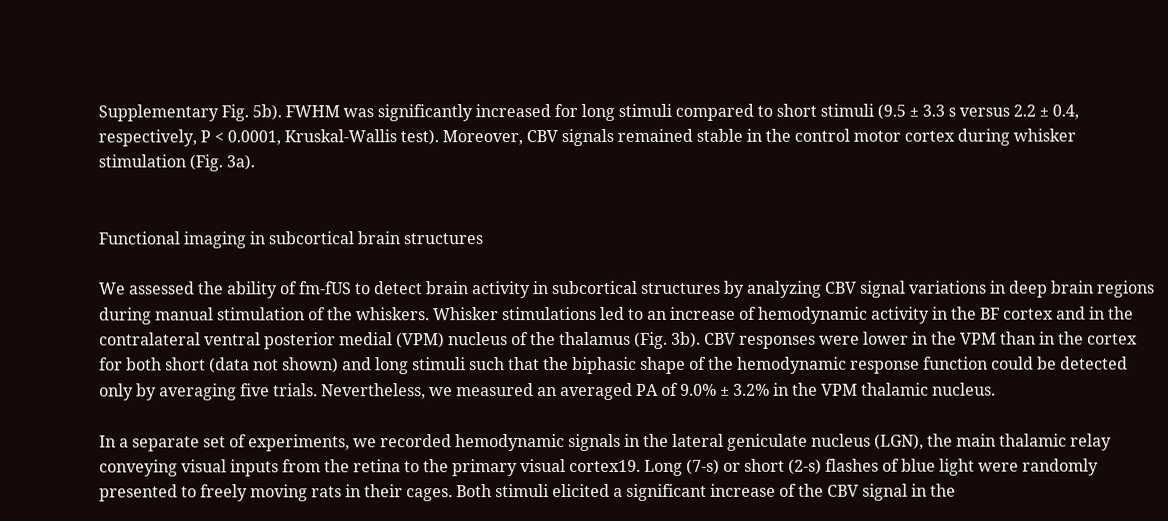Supplementary Fig. 5b). FWHM was significantly increased for long stimuli compared to short stimuli (9.5 ± 3.3 s versus 2.2 ± 0.4, respectively, P < 0.0001, Kruskal-Wallis test). Moreover, CBV signals remained stable in the control motor cortex during whisker stimulation (Fig. 3a).


Functional imaging in subcortical brain structures

We assessed the ability of fm-fUS to detect brain activity in subcortical structures by analyzing CBV signal variations in deep brain regions during manual stimulation of the whiskers. Whisker stimulations led to an increase of hemodynamic activity in the BF cortex and in the contralateral ventral posterior medial (VPM) nucleus of the thalamus (Fig. 3b). CBV responses were lower in the VPM than in the cortex for both short (data not shown) and long stimuli such that the biphasic shape of the hemodynamic response function could be detected only by averaging five trials. Nevertheless, we measured an averaged PA of 9.0% ± 3.2% in the VPM thalamic nucleus.

In a separate set of experiments, we recorded hemodynamic signals in the lateral geniculate nucleus (LGN), the main thalamic relay conveying visual inputs from the retina to the primary visual cortex19. Long (7-s) or short (2-s) flashes of blue light were randomly presented to freely moving rats in their cages. Both stimuli elicited a significant increase of the CBV signal in the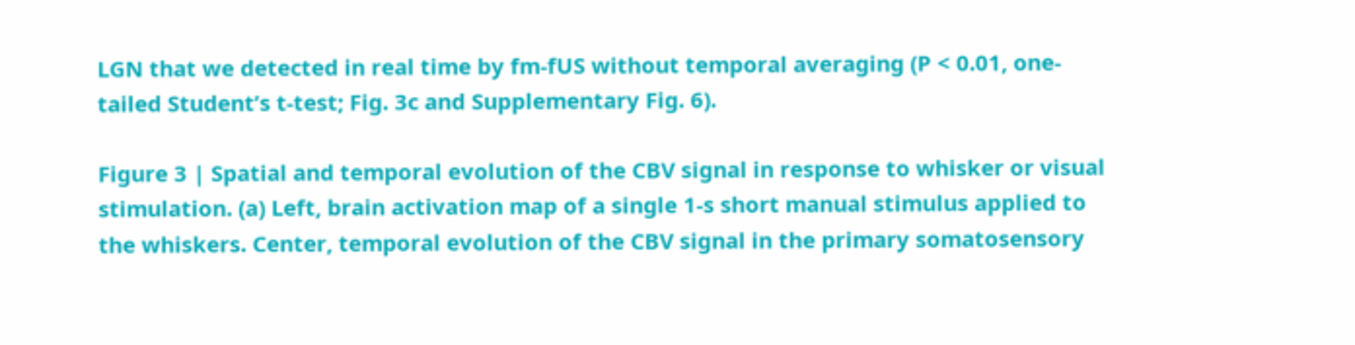LGN that we detected in real time by fm-fUS without temporal averaging (P < 0.01, one-tailed Student’s t-test; Fig. 3c and Supplementary Fig. 6).

Figure 3 | Spatial and temporal evolution of the CBV signal in response to whisker or visual stimulation. (a) Left, brain activation map of a single 1-s short manual stimulus applied to the whiskers. Center, temporal evolution of the CBV signal in the primary somatosensory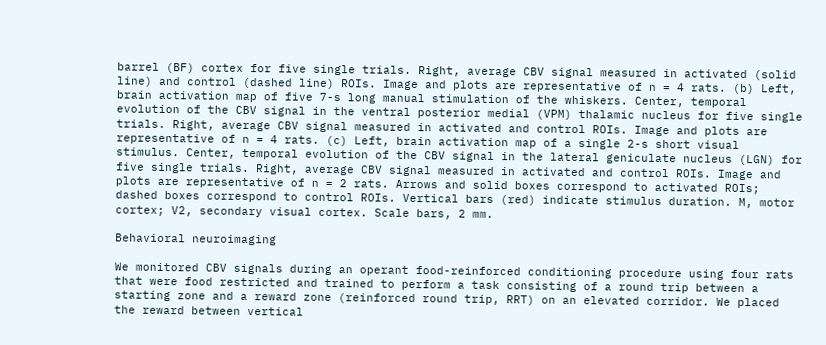barrel (BF) cortex for five single trials. Right, average CBV signal measured in activated (solid line) and control (dashed line) ROIs. Image and plots are representative of n = 4 rats. (b) Left, brain activation map of five 7-s long manual stimulation of the whiskers. Center, temporal evolution of the CBV signal in the ventral posterior medial (VPM) thalamic nucleus for five single trials. Right, average CBV signal measured in activated and control ROIs. Image and plots are representative of n = 4 rats. (c) Left, brain activation map of a single 2-s short visual stimulus. Center, temporal evolution of the CBV signal in the lateral geniculate nucleus (LGN) for five single trials. Right, average CBV signal measured in activated and control ROIs. Image and plots are representative of n = 2 rats. Arrows and solid boxes correspond to activated ROIs; dashed boxes correspond to control ROIs. Vertical bars (red) indicate stimulus duration. M, motor cortex; V2, secondary visual cortex. Scale bars, 2 mm.

Behavioral neuroimaging

We monitored CBV signals during an operant food-reinforced conditioning procedure using four rats that were food restricted and trained to perform a task consisting of a round trip between a starting zone and a reward zone (reinforced round trip, RRT) on an elevated corridor. We placed the reward between vertical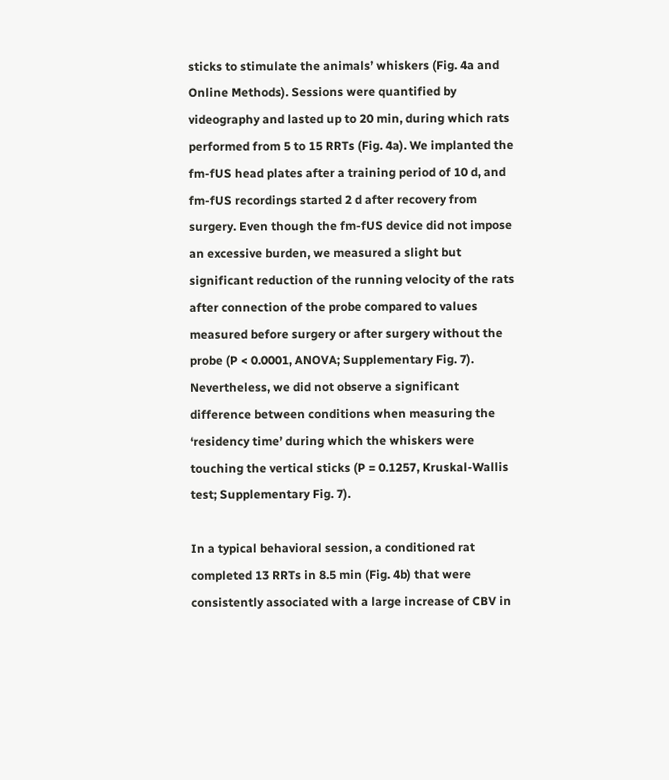sticks to stimulate the animals’ whiskers (Fig. 4a and Online Methods). Sessions were quantified by videography and lasted up to 20 min, during which rats performed from 5 to 15 RRTs (Fig. 4a). We implanted the fm-fUS head plates after a training period of 10 d, and fm-fUS recordings started 2 d after recovery from surgery. Even though the fm-fUS device did not impose an excessive burden, we measured a slight but significant reduction of the running velocity of the rats after connection of the probe compared to values measured before surgery or after surgery without the probe (P < 0.0001, ANOVA; Supplementary Fig. 7). Nevertheless, we did not observe a significant difference between conditions when measuring the ‘residency time’ during which the whiskers were touching the vertical sticks (P = 0.1257, Kruskal-Wallis test; Supplementary Fig. 7).

In a typical behavioral session, a conditioned rat completed 13 RRTs in 8.5 min (Fig. 4b) that were consistently associated with a large increase of CBV in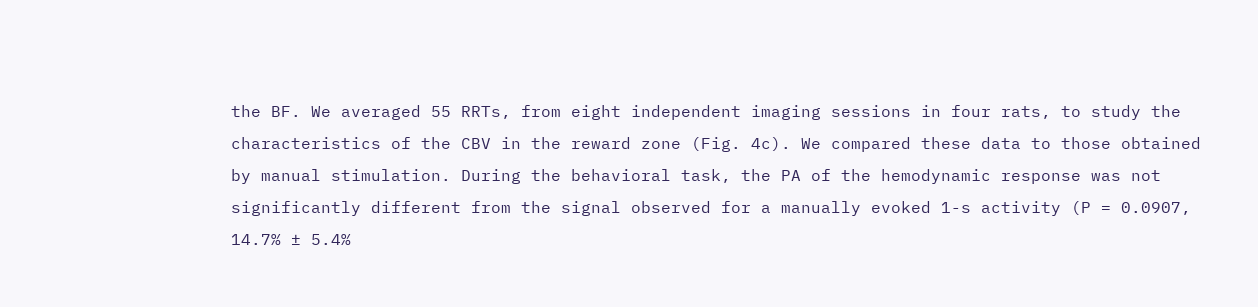the BF. We averaged 55 RRTs, from eight independent imaging sessions in four rats, to study the characteristics of the CBV in the reward zone (Fig. 4c). We compared these data to those obtained by manual stimulation. During the behavioral task, the PA of the hemodynamic response was not significantly different from the signal observed for a manually evoked 1-s activity (P = 0.0907, 14.7% ± 5.4%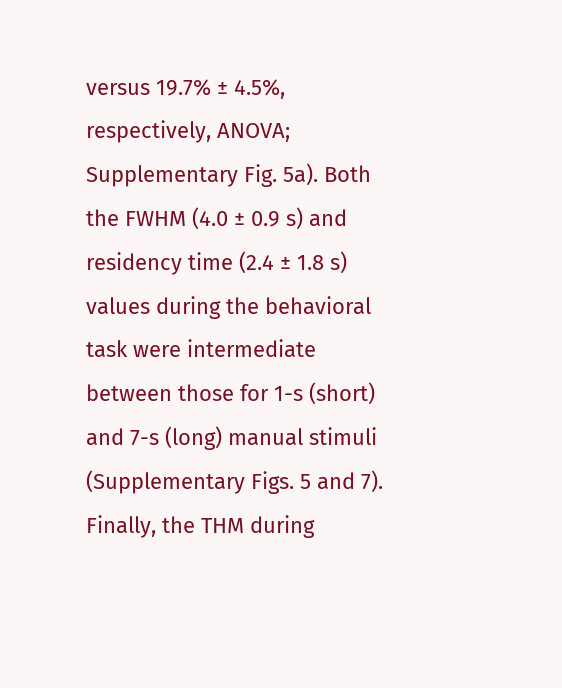versus 19.7% ± 4.5%, respectively, ANOVA; Supplementary Fig. 5a). Both the FWHM (4.0 ± 0.9 s) and residency time (2.4 ± 1.8 s) values during the behavioral task were intermediate between those for 1-s (short) and 7-s (long) manual stimuli (Supplementary Figs. 5 and 7). Finally, the THM during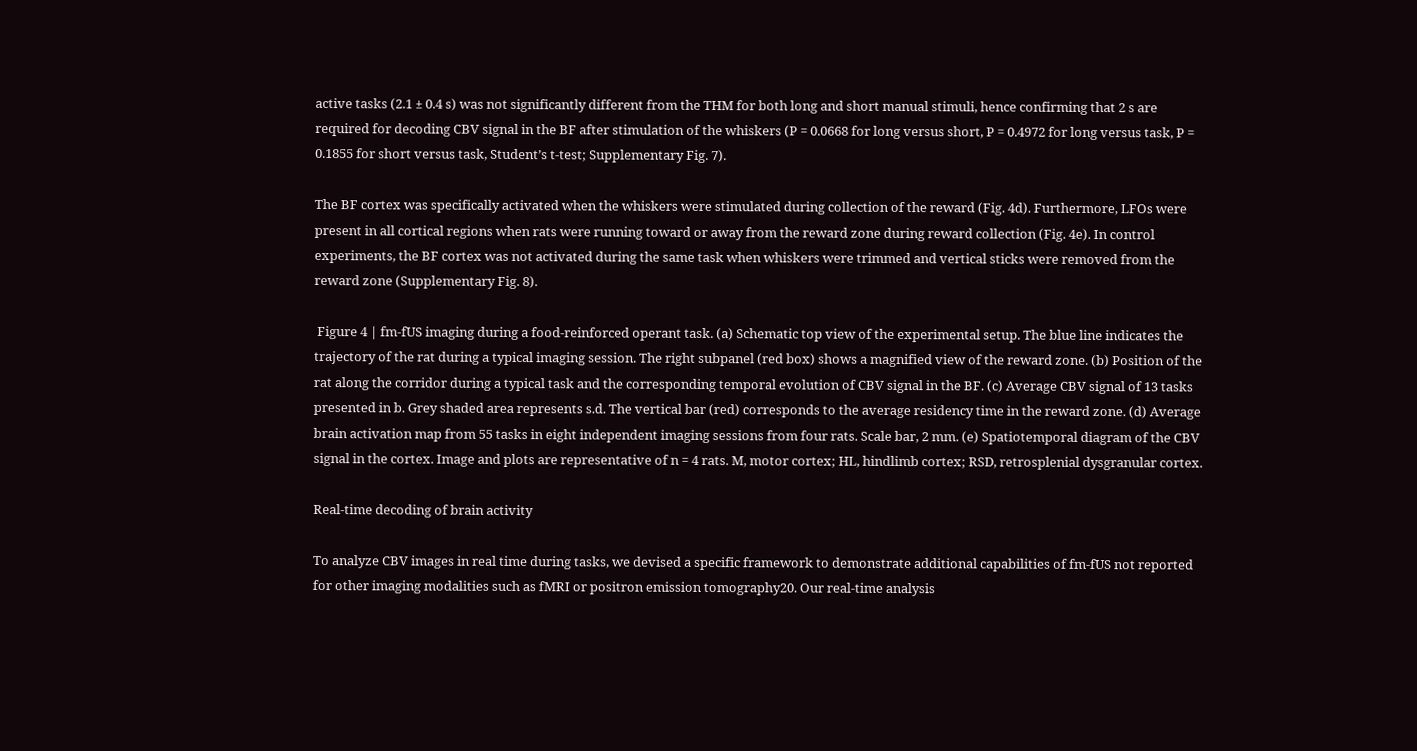active tasks (2.1 ± 0.4 s) was not significantly different from the THM for both long and short manual stimuli, hence confirming that 2 s are required for decoding CBV signal in the BF after stimulation of the whiskers (P = 0.0668 for long versus short, P = 0.4972 for long versus task, P = 0.1855 for short versus task, Student’s t-test; Supplementary Fig. 7).

The BF cortex was specifically activated when the whiskers were stimulated during collection of the reward (Fig. 4d). Furthermore, LFOs were present in all cortical regions when rats were running toward or away from the reward zone during reward collection (Fig. 4e). In control experiments, the BF cortex was not activated during the same task when whiskers were trimmed and vertical sticks were removed from the reward zone (Supplementary Fig. 8).

 Figure 4 | fm-fUS imaging during a food-reinforced operant task. (a) Schematic top view of the experimental setup. The blue line indicates the trajectory of the rat during a typical imaging session. The right subpanel (red box) shows a magnified view of the reward zone. (b) Position of the rat along the corridor during a typical task and the corresponding temporal evolution of CBV signal in the BF. (c) Average CBV signal of 13 tasks presented in b. Grey shaded area represents s.d. The vertical bar (red) corresponds to the average residency time in the reward zone. (d) Average brain activation map from 55 tasks in eight independent imaging sessions from four rats. Scale bar, 2 mm. (e) Spatiotemporal diagram of the CBV signal in the cortex. Image and plots are representative of n = 4 rats. M, motor cortex; HL, hindlimb cortex; RSD, retrosplenial dysgranular cortex.

Real-time decoding of brain activity

To analyze CBV images in real time during tasks, we devised a specific framework to demonstrate additional capabilities of fm-fUS not reported for other imaging modalities such as fMRI or positron emission tomography20. Our real-time analysis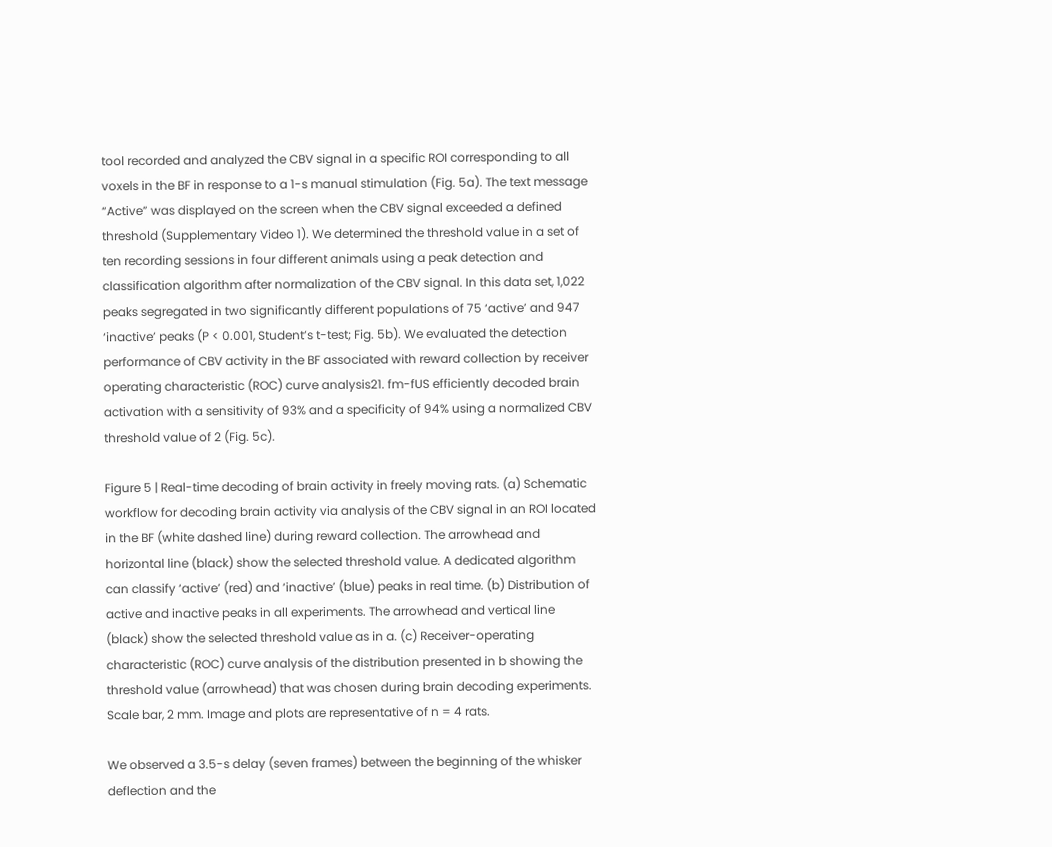tool recorded and analyzed the CBV signal in a specific ROI corresponding to all voxels in the BF in response to a 1-s manual stimulation (Fig. 5a). The text message “Active” was displayed on the screen when the CBV signal exceeded a defined threshold (Supplementary Video 1). We determined the threshold value in a set of ten recording sessions in four different animals using a peak detection and classification algorithm after normalization of the CBV signal. In this data set, 1,022 peaks segregated in two significantly different populations of 75 ‘active’ and 947 ‘inactive’ peaks (P < 0.001, Student’s t-test; Fig. 5b). We evaluated the detection performance of CBV activity in the BF associated with reward collection by receiver operating characteristic (ROC) curve analysis21. fm-fUS efficiently decoded brain activation with a sensitivity of 93% and a specificity of 94% using a normalized CBV threshold value of 2 (Fig. 5c).

Figure 5 | Real-time decoding of brain activity in freely moving rats. (a) Schematic workflow for decoding brain activity via analysis of the CBV signal in an ROI located in the BF (white dashed line) during reward collection. The arrowhead and horizontal line (black) show the selected threshold value. A dedicated algorithm can classify ‘active’ (red) and ‘inactive’ (blue) peaks in real time. (b) Distribution of active and inactive peaks in all experiments. The arrowhead and vertical line (black) show the selected threshold value as in a. (c) Receiver-operating characteristic (ROC) curve analysis of the distribution presented in b showing the threshold value (arrowhead) that was chosen during brain decoding experiments. Scale bar, 2 mm. Image and plots are representative of n = 4 rats.

We observed a 3.5-s delay (seven frames) between the beginning of the whisker deflection and the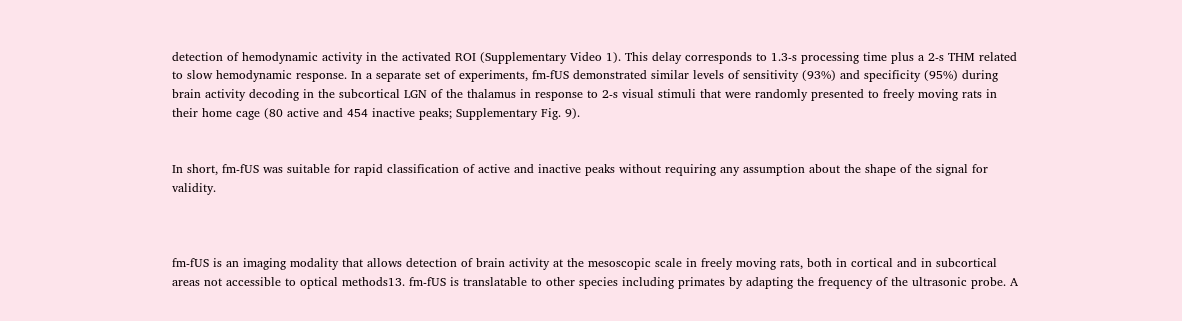detection of hemodynamic activity in the activated ROI (Supplementary Video 1). This delay corresponds to 1.3-s processing time plus a 2-s THM related to slow hemodynamic response. In a separate set of experiments, fm-fUS demonstrated similar levels of sensitivity (93%) and specificity (95%) during brain activity decoding in the subcortical LGN of the thalamus in response to 2-s visual stimuli that were randomly presented to freely moving rats in their home cage (80 active and 454 inactive peaks; Supplementary Fig. 9).


In short, fm-fUS was suitable for rapid classification of active and inactive peaks without requiring any assumption about the shape of the signal for validity.



fm-fUS is an imaging modality that allows detection of brain activity at the mesoscopic scale in freely moving rats, both in cortical and in subcortical areas not accessible to optical methods13. fm-fUS is translatable to other species including primates by adapting the frequency of the ultrasonic probe. A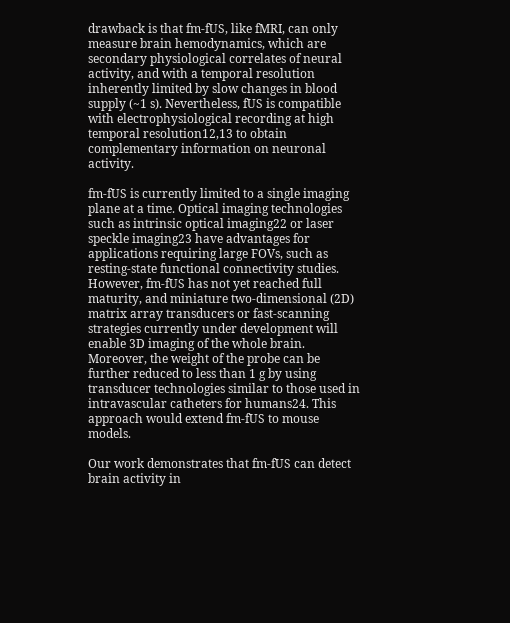drawback is that fm-fUS, like fMRI, can only measure brain hemodynamics, which are secondary physiological correlates of neural activity, and with a temporal resolution inherently limited by slow changes in blood supply (~1 s). Nevertheless, fUS is compatible with electrophysiological recording at high temporal resolution12,13 to obtain complementary information on neuronal activity.

fm-fUS is currently limited to a single imaging plane at a time. Optical imaging technologies such as intrinsic optical imaging22 or laser speckle imaging23 have advantages for applications requiring large FOVs, such as resting-state functional connectivity studies. However, fm-fUS has not yet reached full maturity, and miniature two-dimensional (2D) matrix array transducers or fast-scanning strategies currently under development will enable 3D imaging of the whole brain. Moreover, the weight of the probe can be further reduced to less than 1 g by using transducer technologies similar to those used in intravascular catheters for humans24. This approach would extend fm-fUS to mouse models.

Our work demonstrates that fm-fUS can detect brain activity in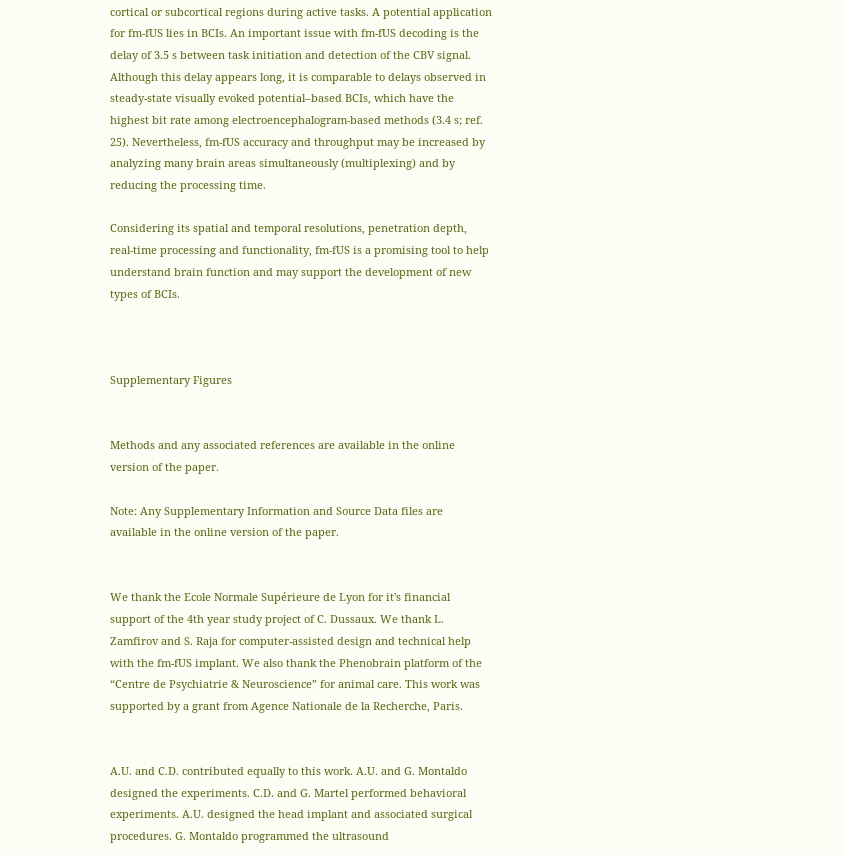cortical or subcortical regions during active tasks. A potential application for fm-fUS lies in BCIs. An important issue with fm-fUS decoding is the delay of 3.5 s between task initiation and detection of the CBV signal. Although this delay appears long, it is comparable to delays observed in steady-state visually evoked potential–based BCIs, which have the highest bit rate among electroencephalogram-based methods (3.4 s; ref. 25). Nevertheless, fm-fUS accuracy and throughput may be increased by analyzing many brain areas simultaneously (multiplexing) and by reducing the processing time.

Considering its spatial and temporal resolutions, penetration depth, real-time processing and functionality, fm-fUS is a promising tool to help understand brain function and may support the development of new types of BCIs.



Supplementary Figures


Methods and any associated references are available in the online version of the paper.

Note: Any Supplementary Information and Source Data files are available in the online version of the paper.


We thank the Ecole Normale Supérieure de Lyon for it's financial support of the 4th year study project of C. Dussaux. We thank L. Zamfirov and S. Raja for computer-assisted design and technical help with the fm-fUS implant. We also thank the Phenobrain platform of the “Centre de Psychiatrie & Neuroscience” for animal care. This work was supported by a grant from Agence Nationale de la Recherche, Paris.


A.U. and C.D. contributed equally to this work. A.U. and G. Montaldo designed the experiments. C.D. and G. Martel performed behavioral experiments. A.U. designed the head implant and associated surgical procedures. G. Montaldo programmed the ultrasound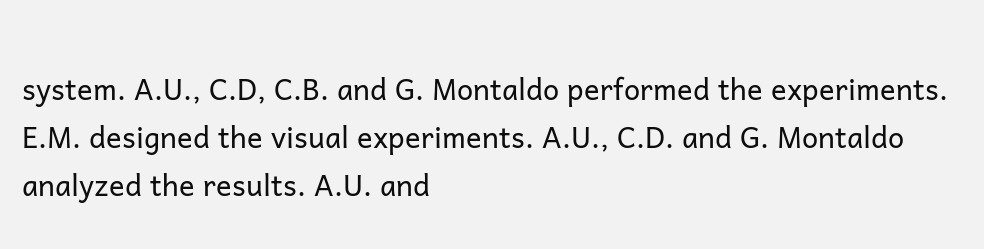system. A.U., C.D, C.B. and G. Montaldo performed the experiments. E.M. designed the visual experiments. A.U., C.D. and G. Montaldo analyzed the results. A.U. and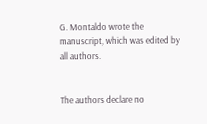G. Montaldo wrote the manuscript, which was edited by all authors.


The authors declare no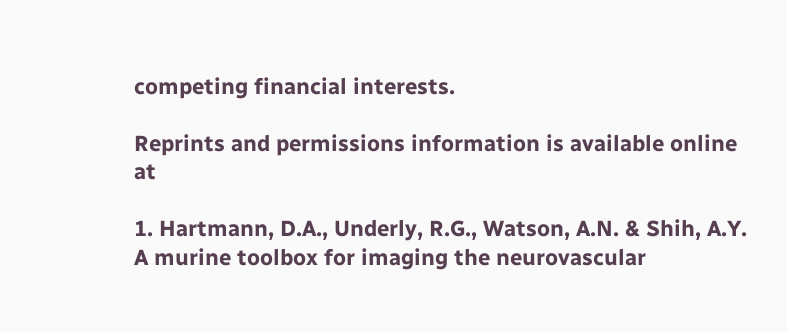competing financial interests.

Reprints and permissions information is available online at

1. Hartmann, D.A., Underly, R.G., Watson, A.N. & Shih, A.Y. A murine toolbox for imaging the neurovascular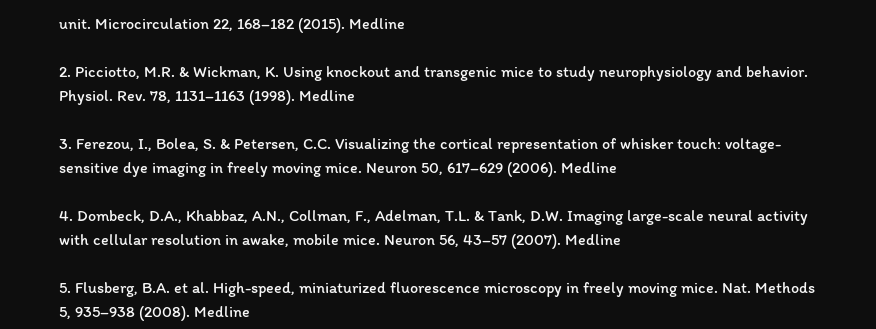unit. Microcirculation 22, 168–182 (2015). Medline

2. Picciotto, M.R. & Wickman, K. Using knockout and transgenic mice to study neurophysiology and behavior. Physiol. Rev. 78, 1131–1163 (1998). Medline

3. Ferezou, I., Bolea, S. & Petersen, C.C. Visualizing the cortical representation of whisker touch: voltage-sensitive dye imaging in freely moving mice. Neuron 50, 617–629 (2006). Medline

4. Dombeck, D.A., Khabbaz, A.N., Collman, F., Adelman, T.L. & Tank, D.W. Imaging large-scale neural activity with cellular resolution in awake, mobile mice. Neuron 56, 43–57 (2007). Medline

5. Flusberg, B.A. et al. High-speed, miniaturized fluorescence microscopy in freely moving mice. Nat. Methods 5, 935–938 (2008). Medline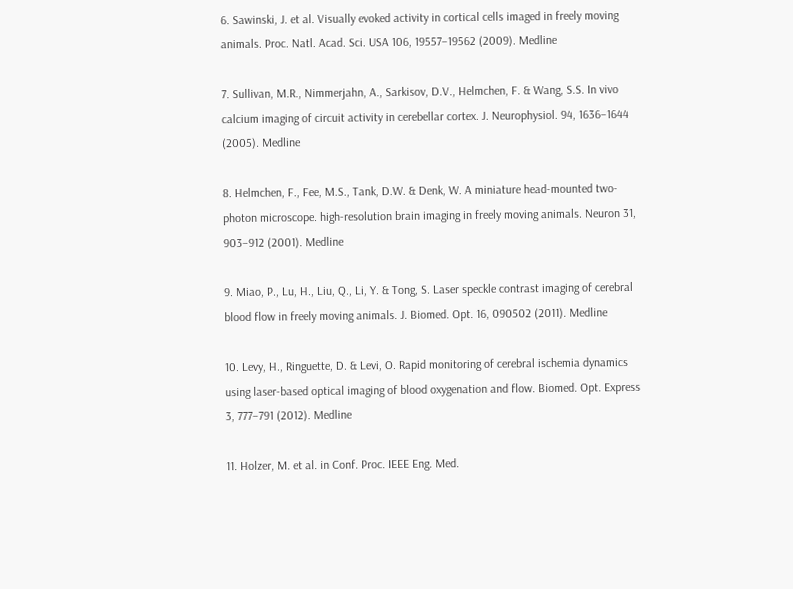6. Sawinski, J. et al. Visually evoked activity in cortical cells imaged in freely moving animals. Proc. Natl. Acad. Sci. USA 106, 19557–19562 (2009). Medline

7. Sullivan, M.R., Nimmerjahn, A., Sarkisov, D.V., Helmchen, F. & Wang, S.S. In vivo calcium imaging of circuit activity in cerebellar cortex. J. Neurophysiol. 94, 1636–1644 (2005). Medline

8. Helmchen, F., Fee, M.S., Tank, D.W. & Denk, W. A miniature head-mounted two-photon microscope. high-resolution brain imaging in freely moving animals. Neuron 31, 903–912 (2001). Medline

9. Miao, P., Lu, H., Liu, Q., Li, Y. & Tong, S. Laser speckle contrast imaging of cerebral blood flow in freely moving animals. J. Biomed. Opt. 16, 090502 (2011). Medline

10. Levy, H., Ringuette, D. & Levi, O. Rapid monitoring of cerebral ischemia dynamics using laser-based optical imaging of blood oxygenation and flow. Biomed. Opt. Express 3, 777–791 (2012). Medline

11. Holzer, M. et al. in Conf. Proc. IEEE Eng. Med.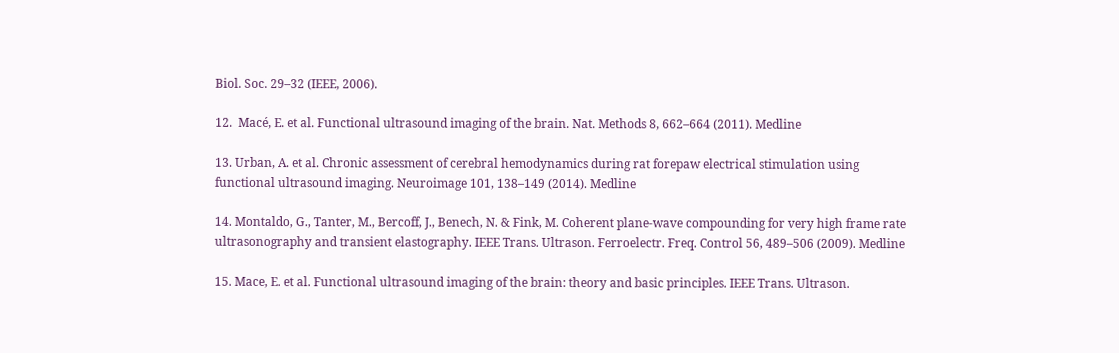Biol. Soc. 29–32 (IEEE, 2006).

12.  Macé, E. et al. Functional ultrasound imaging of the brain. Nat. Methods 8, 662–664 (2011). Medline

13. Urban, A. et al. Chronic assessment of cerebral hemodynamics during rat forepaw electrical stimulation using functional ultrasound imaging. Neuroimage 101, 138–149 (2014). Medline

14. Montaldo, G., Tanter, M., Bercoff, J., Benech, N. & Fink, M. Coherent plane-wave compounding for very high frame rate ultrasonography and transient elastography. IEEE Trans. Ultrason. Ferroelectr. Freq. Control 56, 489–506 (2009). Medline

15. Mace, E. et al. Functional ultrasound imaging of the brain: theory and basic principles. IEEE Trans. Ultrason.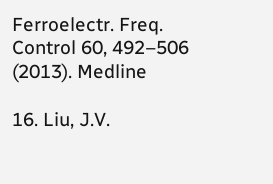Ferroelectr. Freq. Control 60, 492–506 (2013). Medline

16. Liu, J.V.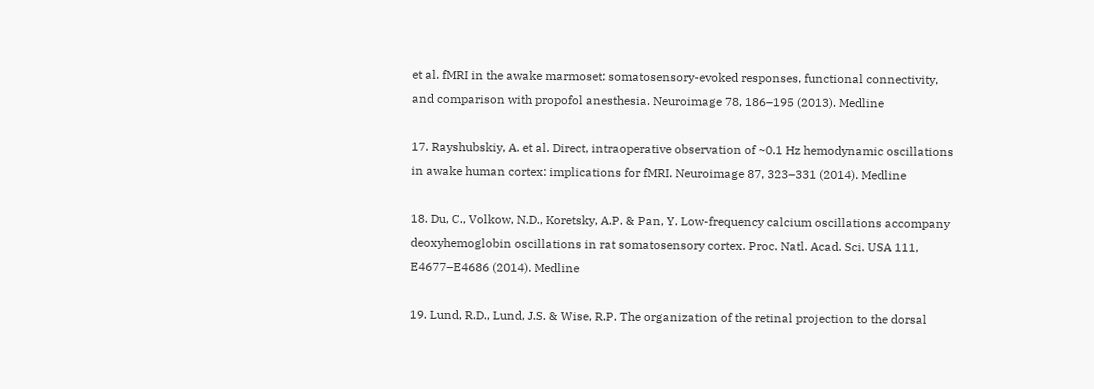et al. fMRI in the awake marmoset: somatosensory-evoked responses, functional connectivity, and comparison with propofol anesthesia. Neuroimage 78, 186–195 (2013). Medline

17. Rayshubskiy, A. et al. Direct, intraoperative observation of ~0.1 Hz hemodynamic oscillations in awake human cortex: implications for fMRI. Neuroimage 87, 323–331 (2014). Medline

18. Du, C., Volkow, N.D., Koretsky, A.P. & Pan, Y. Low-frequency calcium oscillations accompany deoxyhemoglobin oscillations in rat somatosensory cortex. Proc. Natl. Acad. Sci. USA 111, E4677–E4686 (2014). Medline

19. Lund, R.D., Lund, J.S. & Wise, R.P. The organization of the retinal projection to the dorsal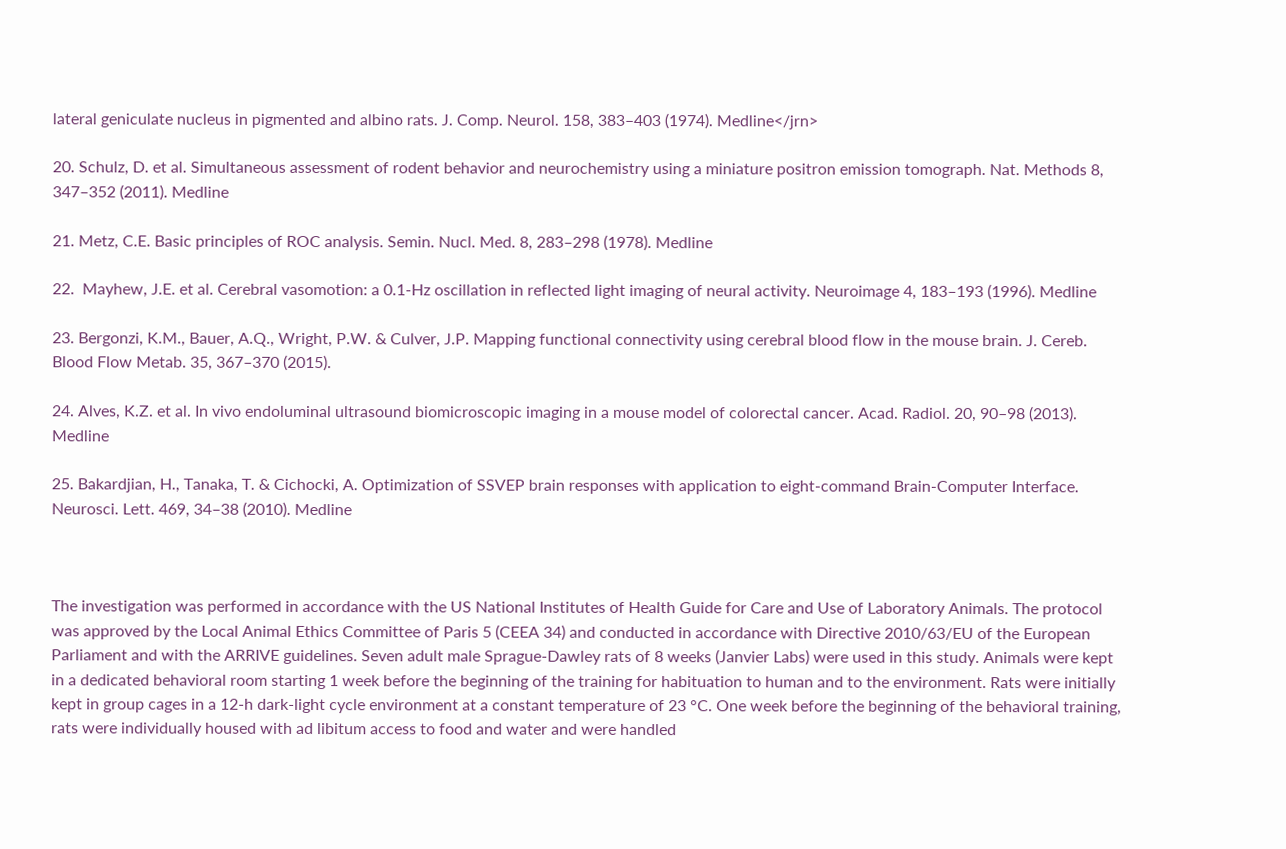lateral geniculate nucleus in pigmented and albino rats. J. Comp. Neurol. 158, 383–403 (1974). Medline</jrn>

20. Schulz, D. et al. Simultaneous assessment of rodent behavior and neurochemistry using a miniature positron emission tomograph. Nat. Methods 8, 347–352 (2011). Medline

21. Metz, C.E. Basic principles of ROC analysis. Semin. Nucl. Med. 8, 283–298 (1978). Medline

22.  Mayhew, J.E. et al. Cerebral vasomotion: a 0.1-Hz oscillation in reflected light imaging of neural activity. Neuroimage 4, 183–193 (1996). Medline

23. Bergonzi, K.M., Bauer, A.Q., Wright, P.W. & Culver, J.P. Mapping functional connectivity using cerebral blood flow in the mouse brain. J. Cereb. Blood Flow Metab. 35, 367–370 (2015).

24. Alves, K.Z. et al. In vivo endoluminal ultrasound biomicroscopic imaging in a mouse model of colorectal cancer. Acad. Radiol. 20, 90–98 (2013). Medline

25. Bakardjian, H., Tanaka, T. & Cichocki, A. Optimization of SSVEP brain responses with application to eight-command Brain-Computer Interface. Neurosci. Lett. 469, 34–38 (2010). Medline



The investigation was performed in accordance with the US National Institutes of Health Guide for Care and Use of Laboratory Animals. The protocol was approved by the Local Animal Ethics Committee of Paris 5 (CEEA 34) and conducted in accordance with Directive 2010/63/EU of the European Parliament and with the ARRIVE guidelines. Seven adult male Sprague-Dawley rats of 8 weeks (Janvier Labs) were used in this study. Animals were kept in a dedicated behavioral room starting 1 week before the beginning of the training for habituation to human and to the environment. Rats were initially kept in group cages in a 12-h dark-light cycle environment at a constant temperature of 23 °C. One week before the beginning of the behavioral training, rats were individually housed with ad libitum access to food and water and were handled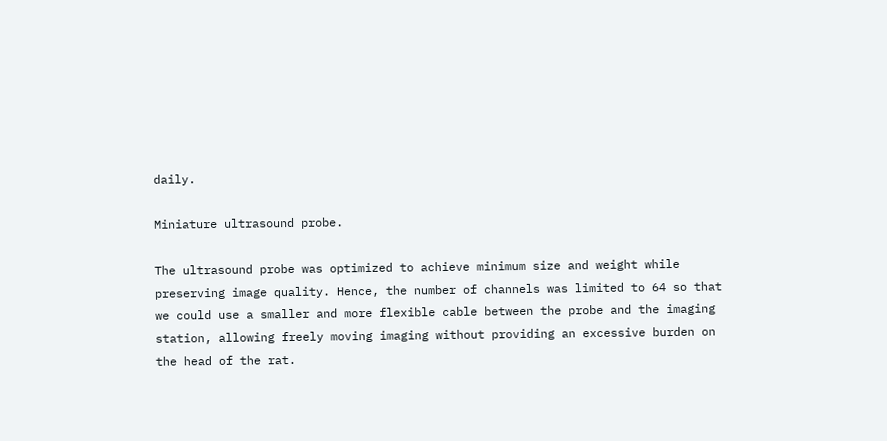daily.

Miniature ultrasound probe.

The ultrasound probe was optimized to achieve minimum size and weight while preserving image quality. Hence, the number of channels was limited to 64 so that we could use a smaller and more flexible cable between the probe and the imaging station, allowing freely moving imaging without providing an excessive burden on the head of the rat.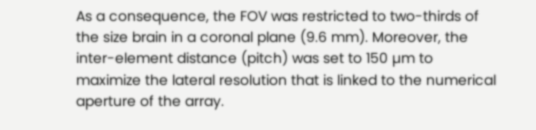As a consequence, the FOV was restricted to two-thirds of the size brain in a coronal plane (9.6 mm). Moreover, the inter-element distance (pitch) was set to 150 µm to maximize the lateral resolution that is linked to the numerical aperture of the array.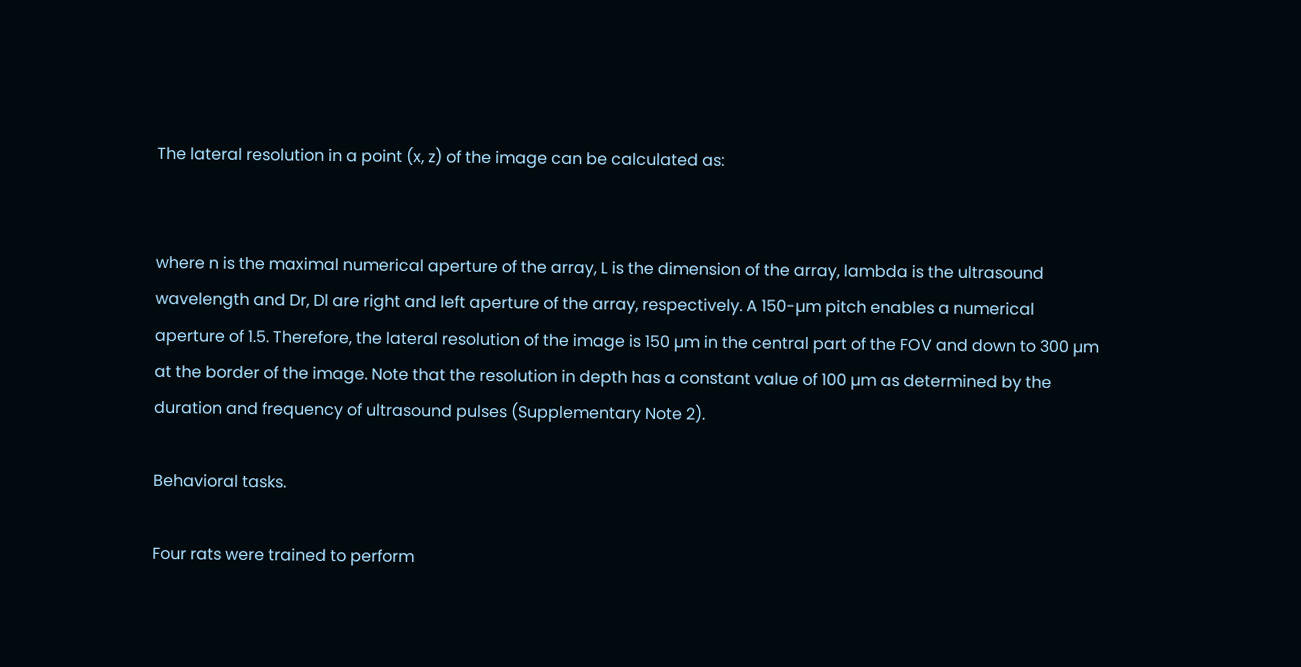The lateral resolution in a point (x, z) of the image can be calculated as:


where n is the maximal numerical aperture of the array, L is the dimension of the array, lambda is the ultrasound wavelength and Dr, Dl are right and left aperture of the array, respectively. A 150-µm pitch enables a numerical aperture of 1.5. Therefore, the lateral resolution of the image is 150 µm in the central part of the FOV and down to 300 µm at the border of the image. Note that the resolution in depth has a constant value of 100 µm as determined by the duration and frequency of ultrasound pulses (Supplementary Note 2).

Behavioral tasks.

Four rats were trained to perform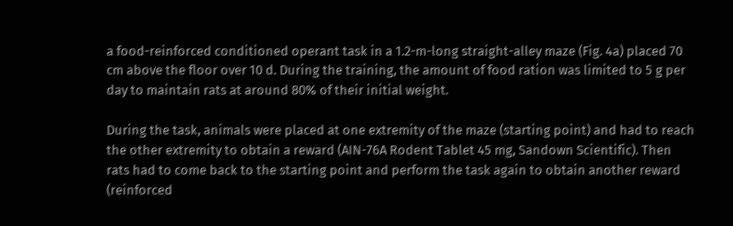a food-reinforced conditioned operant task in a 1.2-m-long straight-alley maze (Fig. 4a) placed 70 cm above the floor over 10 d. During the training, the amount of food ration was limited to 5 g per day to maintain rats at around 80% of their initial weight.

During the task, animals were placed at one extremity of the maze (starting point) and had to reach the other extremity to obtain a reward (AIN-76A Rodent Tablet 45 mg, Sandown Scientific). Then rats had to come back to the starting point and perform the task again to obtain another reward (reinforced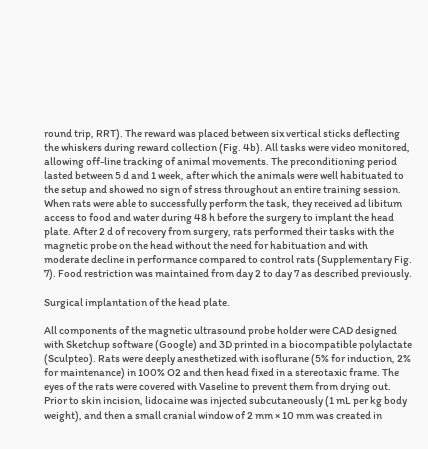round trip, RRT). The reward was placed between six vertical sticks deflecting the whiskers during reward collection (Fig. 4b). All tasks were video monitored, allowing off-line tracking of animal movements. The preconditioning period lasted between 5 d and 1 week, after which the animals were well habituated to the setup and showed no sign of stress throughout an entire training session. When rats were able to successfully perform the task, they received ad libitum access to food and water during 48 h before the surgery to implant the head plate. After 2 d of recovery from surgery, rats performed their tasks with the magnetic probe on the head without the need for habituation and with moderate decline in performance compared to control rats (Supplementary Fig. 7). Food restriction was maintained from day 2 to day 7 as described previously.

Surgical implantation of the head plate.

All components of the magnetic ultrasound probe holder were CAD designed with Sketchup software (Google) and 3D printed in a biocompatible polylactate (Sculpteo). Rats were deeply anesthetized with isoflurane (5% for induction, 2% for maintenance) in 100% O2 and then head fixed in a stereotaxic frame. The eyes of the rats were covered with Vaseline to prevent them from drying out. Prior to skin incision, lidocaine was injected subcutaneously (1 mL per kg body weight), and then a small cranial window of 2 mm × 10 mm was created in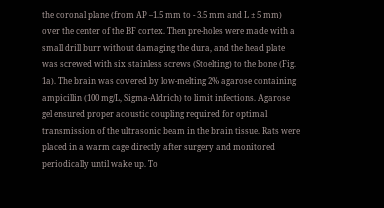the coronal plane (from AP –1.5 mm to - 3.5 mm and L ± 5 mm) over the center of the BF cortex. Then pre-holes were made with a small drill burr without damaging the dura, and the head plate was screwed with six stainless screws (Stoelting) to the bone (Fig. 1a). The brain was covered by low-melting 2% agarose containing ampicillin (100 mg/L, Sigma-Aldrich) to limit infections. Agarose gel ensured proper acoustic coupling required for optimal transmission of the ultrasonic beam in the brain tissue. Rats were placed in a warm cage directly after surgery and monitored periodically until wake up. To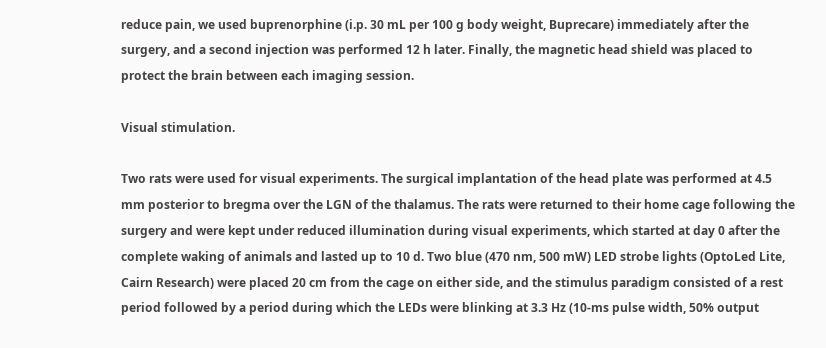reduce pain, we used buprenorphine (i.p. 30 mL per 100 g body weight, Buprecare) immediately after the surgery, and a second injection was performed 12 h later. Finally, the magnetic head shield was placed to protect the brain between each imaging session.

Visual stimulation.

Two rats were used for visual experiments. The surgical implantation of the head plate was performed at 4.5 mm posterior to bregma over the LGN of the thalamus. The rats were returned to their home cage following the surgery and were kept under reduced illumination during visual experiments, which started at day 0 after the complete waking of animals and lasted up to 10 d. Two blue (470 nm, 500 mW) LED strobe lights (OptoLed Lite, Cairn Research) were placed 20 cm from the cage on either side, and the stimulus paradigm consisted of a rest period followed by a period during which the LEDs were blinking at 3.3 Hz (10-ms pulse width, 50% output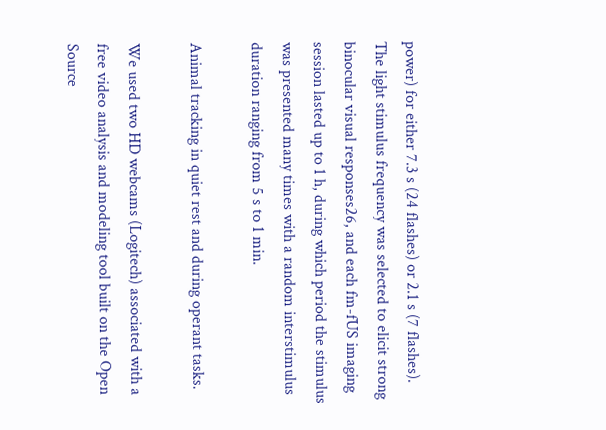power) for either 7.3 s (24 flashes) or 2.1 s (7 flashes). The light stimulus frequency was selected to elicit strong binocular visual responses26, and each fm-fUS imaging session lasted up to 1 h, during which period the stimulus was presented many times with a random interstimulus duration ranging from 5 s to 1 min.

Animal tracking in quiet rest and during operant tasks.

We used two HD webcams (Logitech) associated with a free video analysis and modeling tool built on the Open Source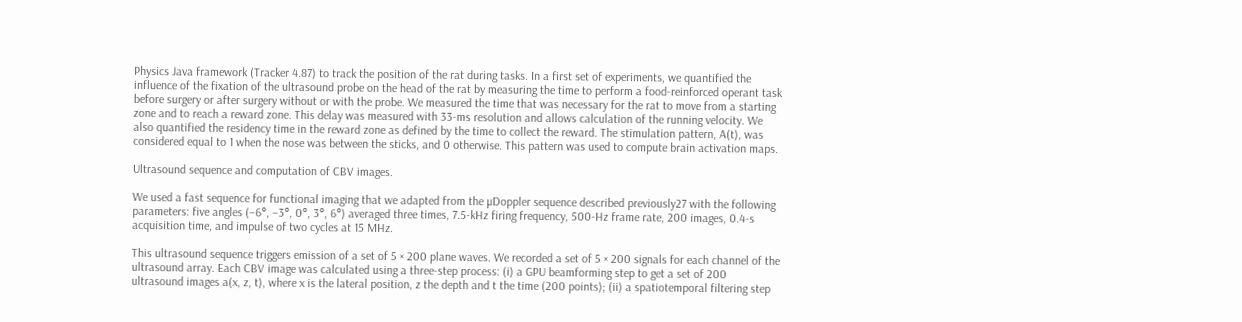Physics Java framework (Tracker 4.87) to track the position of the rat during tasks. In a first set of experiments, we quantified the influence of the fixation of the ultrasound probe on the head of the rat by measuring the time to perform a food-reinforced operant task before surgery or after surgery without or with the probe. We measured the time that was necessary for the rat to move from a starting zone and to reach a reward zone. This delay was measured with 33-ms resolution and allows calculation of the running velocity. We also quantified the residency time in the reward zone as defined by the time to collect the reward. The stimulation pattern, A(t), was considered equal to 1 when the nose was between the sticks, and 0 otherwise. This pattern was used to compute brain activation maps.

Ultrasound sequence and computation of CBV images.

We used a fast sequence for functional imaging that we adapted from the µDoppler sequence described previously27 with the following parameters: five angles (–6°, –3°, 0°, 3°, 6°) averaged three times, 7.5-kHz firing frequency, 500-Hz frame rate, 200 images, 0.4-s acquisition time, and impulse of two cycles at 15 MHz.

This ultrasound sequence triggers emission of a set of 5 × 200 plane waves. We recorded a set of 5 × 200 signals for each channel of the ultrasound array. Each CBV image was calculated using a three-step process: (i) a GPU beamforming step to get a set of 200 ultrasound images a(x, z, t), where x is the lateral position, z the depth and t the time (200 points); (ii) a spatiotemporal filtering step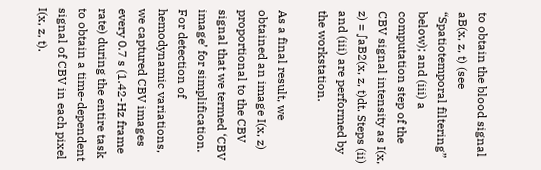to obtain the blood signal aB(x, z, t) (see “Spatiotemporal filtering” below); and (iii) a computation step of the CBV signal intensity as I(x, z) = ∫aB2(x, z, t)dt. Steps (ii) and (iii) are performed by the workstation.

As a final result, we obtained an image I(x, z) proportional to the CBV signal that we termed ‘CBV image’ for simplification. For detection of hemodynamic variations, we captured CBV images every 0.7 s (1.42-Hz frame rate) during the entire task to obtain a time-dependent signal of CBV in each pixel I(x, z, t).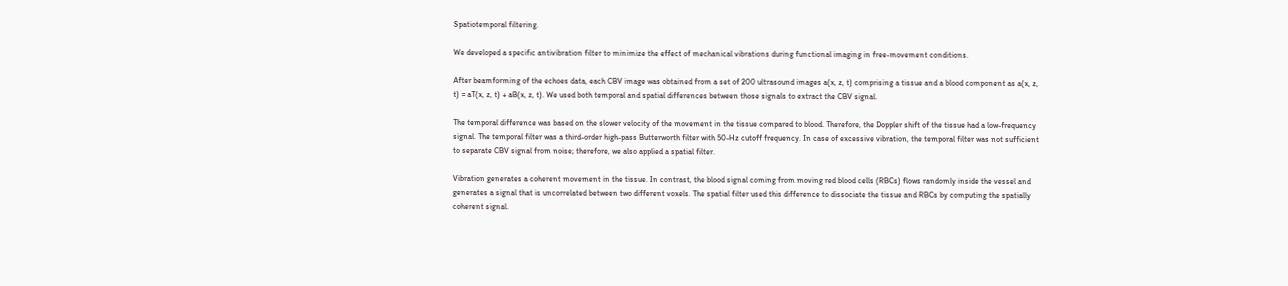Spatiotemporal filtering.

We developed a specific antivibration filter to minimize the effect of mechanical vibrations during functional imaging in free-movement conditions.

After beamforming of the echoes data, each CBV image was obtained from a set of 200 ultrasound images a(x, z, t) comprising a tissue and a blood component as a(x, z, t) = aT(x, z, t) + aB(x, z, t). We used both temporal and spatial differences between those signals to extract the CBV signal.

The temporal difference was based on the slower velocity of the movement in the tissue compared to blood. Therefore, the Doppler shift of the tissue had a low-frequency signal. The temporal filter was a third-order high-pass Butterworth filter with 50-Hz cutoff frequency. In case of excessive vibration, the temporal filter was not sufficient to separate CBV signal from noise; therefore, we also applied a spatial filter.

Vibration generates a coherent movement in the tissue. In contrast, the blood signal coming from moving red blood cells (RBCs) flows randomly inside the vessel and generates a signal that is uncorrelated between two different voxels. The spatial filter used this difference to dissociate the tissue and RBCs by computing the spatially coherent signal.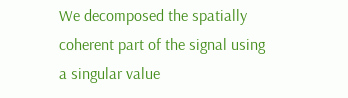We decomposed the spatially coherent part of the signal using a singular value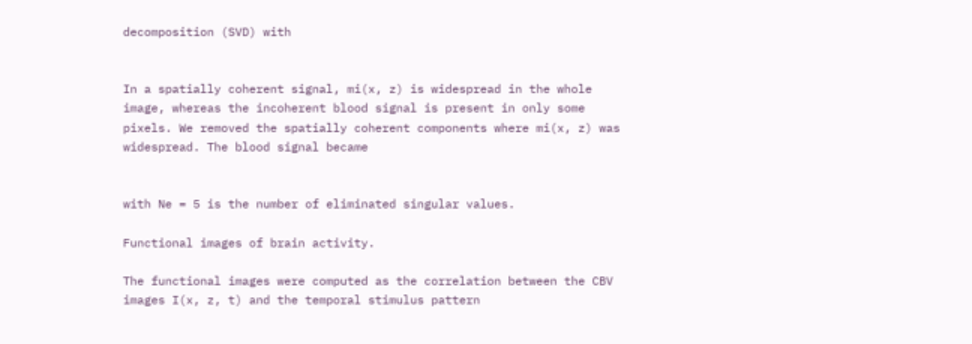decomposition (SVD) with


In a spatially coherent signal, mi(x, z) is widespread in the whole image, whereas the incoherent blood signal is present in only some pixels. We removed the spatially coherent components where mi(x, z) was widespread. The blood signal became


with Ne = 5 is the number of eliminated singular values.

Functional images of brain activity.

The functional images were computed as the correlation between the CBV images I(x, z, t) and the temporal stimulus pattern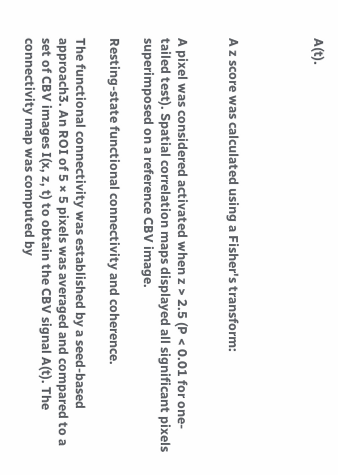A(t).




A z score was calculated using a Fisher's transform:


A pixel was considered activated when z > 2.5 (P < 0.01 for one-tailed test). Spatial correlation maps displayed all significant pixels superimposed on a reference CBV image.

Resting-state functional connectivity and coherence.

The functional connectivity was established by a seed-based approach3. An ROI of 5 × 5 pixels was averaged and compared to a set of CBV images I(x, z, t) to obtain the CBV signal A(t). The connectivity map was computed by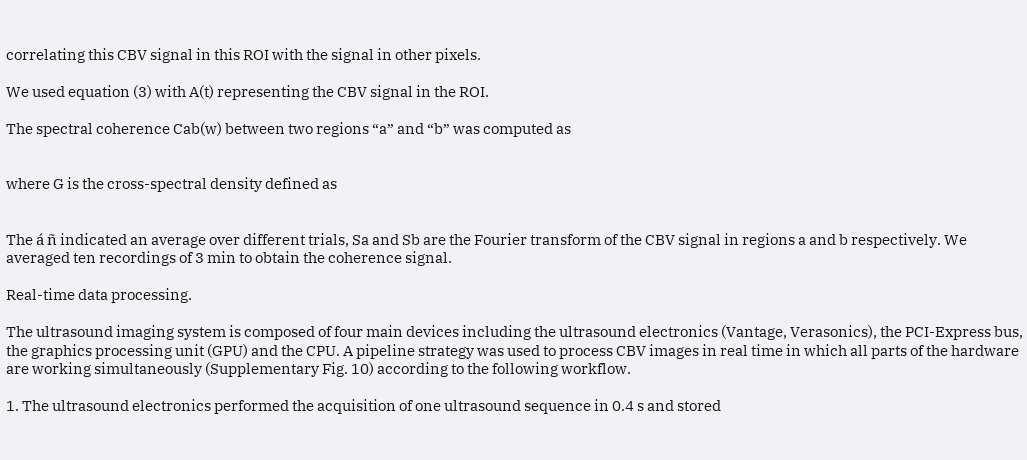correlating this CBV signal in this ROI with the signal in other pixels.

We used equation (3) with A(t) representing the CBV signal in the ROI.

The spectral coherence Cab(w) between two regions “a” and “b” was computed as


where G is the cross-spectral density defined as


The á ñ indicated an average over different trials, Sa and Sb are the Fourier transform of the CBV signal in regions a and b respectively. We averaged ten recordings of 3 min to obtain the coherence signal.

Real-time data processing.

The ultrasound imaging system is composed of four main devices including the ultrasound electronics (Vantage, Verasonics), the PCI-Express bus, the graphics processing unit (GPU) and the CPU. A pipeline strategy was used to process CBV images in real time in which all parts of the hardware are working simultaneously (Supplementary Fig. 10) according to the following workflow.

1. The ultrasound electronics performed the acquisition of one ultrasound sequence in 0.4 s and stored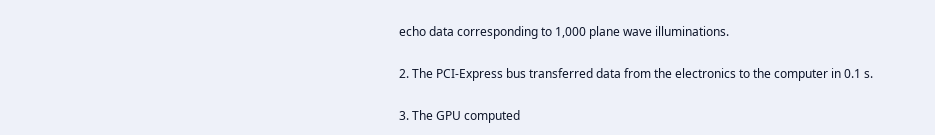echo data corresponding to 1,000 plane wave illuminations.

2. The PCI-Express bus transferred data from the electronics to the computer in 0.1 s.

3. The GPU computed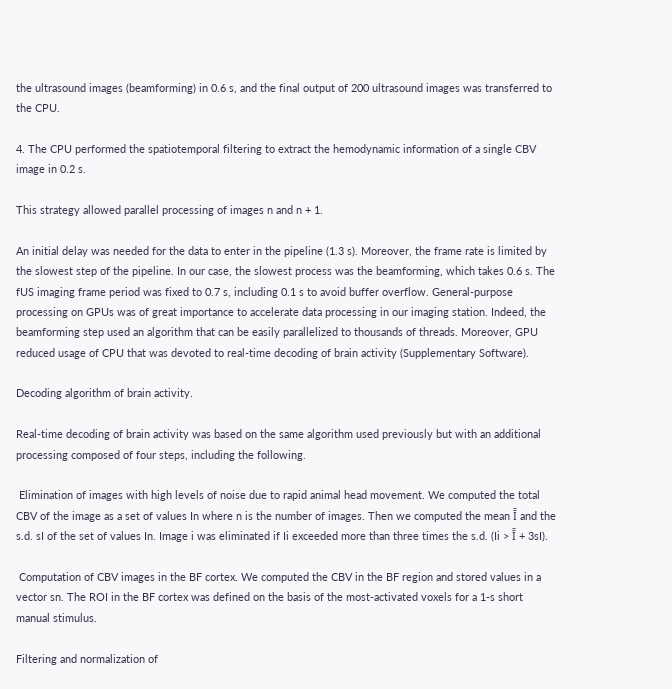the ultrasound images (beamforming) in 0.6 s, and the final output of 200 ultrasound images was transferred to the CPU.

4. The CPU performed the spatiotemporal filtering to extract the hemodynamic information of a single CBV image in 0.2 s.

This strategy allowed parallel processing of images n and n + 1.

An initial delay was needed for the data to enter in the pipeline (1.3 s). Moreover, the frame rate is limited by the slowest step of the pipeline. In our case, the slowest process was the beamforming, which takes 0.6 s. The fUS imaging frame period was fixed to 0.7 s, including 0.1 s to avoid buffer overflow. General-purpose processing on GPUs was of great importance to accelerate data processing in our imaging station. Indeed, the beamforming step used an algorithm that can be easily parallelized to thousands of threads. Moreover, GPU reduced usage of CPU that was devoted to real-time decoding of brain activity (Supplementary Software).

Decoding algorithm of brain activity.

Real-time decoding of brain activity was based on the same algorithm used previously but with an additional processing composed of four steps, including the following.

 Elimination of images with high levels of noise due to rapid animal head movement. We computed the total CBV of the image as a set of values In where n is the number of images. Then we computed the mean Ī̄ and the s.d. sI of the set of values In. Image i was eliminated if Ii exceeded more than three times the s.d. (Ii > Ī̄ + 3sI).

 Computation of CBV images in the BF cortex. We computed the CBV in the BF region and stored values in a vector sn. The ROI in the BF cortex was defined on the basis of the most-activated voxels for a 1-s short manual stimulus.

Filtering and normalization of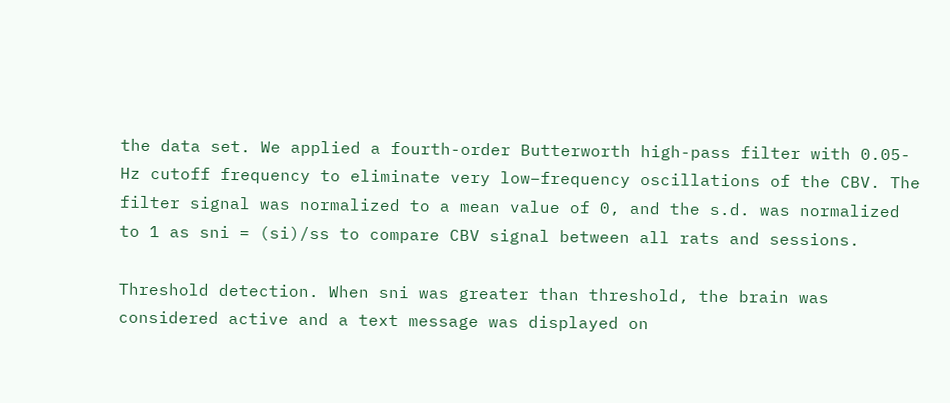the data set. We applied a fourth-order Butterworth high-pass filter with 0.05-Hz cutoff frequency to eliminate very low–frequency oscillations of the CBV. The filter signal was normalized to a mean value of 0, and the s.d. was normalized to 1 as sni = (si)/ss to compare CBV signal between all rats and sessions.

Threshold detection. When sni was greater than threshold, the brain was considered active and a text message was displayed on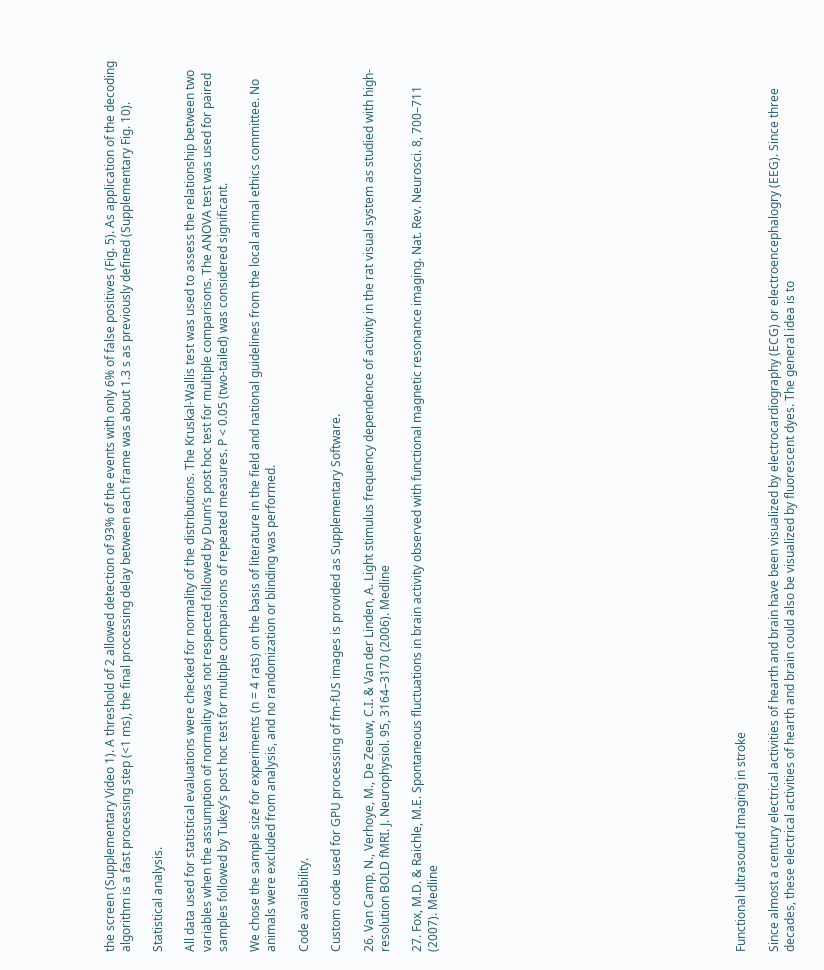the screen (Supplementary Video 1). A threshold of 2 allowed detection of 93% of the events with only 6% of false positives (Fig. 5). As application of the decoding algorithm is a fast processing step (<1 ms), the final processing delay between each frame was about 1.3 s as previously defined (Supplementary Fig. 10).

Statistical analysis.

All data used for statistical evaluations were checked for normality of the distributions. The Kruskal-Wallis test was used to assess the relationship between two variables when the assumption of normality was not respected followed by Dunn’s post hoc test for multiple comparisons. The ANOVA test was used for paired samples followed by Tukey’s post hoc test for multiple comparisons of repeated measures. P < 0.05 (two-tailed) was considered significant.

We chose the sample size for experiments (n = 4 rats) on the basis of literature in the field and national guidelines from the local animal ethics committee. No animals were excluded from analysis, and no randomization or blinding was performed.

Code availability.

Custom code used for GPU processing of fm-fUS images is provided as Supplementary Software.

26. Van Camp, N., Verhoye, M., De Zeeuw, C.I. & Van der Linden, A. Light stimulus frequency dependence of activity in the rat visual system as studied with high-resolution BOLD fMRI. J. Neurophysiol. 95, 3164–3170 (2006). Medline

27. Fox, M.D. & Raichle, M.E. Spontaneous fluctuations in brain activity observed with functional magnetic resonance imaging. Nat. Rev. Neurosci. 8, 700–711 (2007). Medline


















Functional ultrasound Imaging in stroke

Since almost a century electrical activities of hearth and brain have been visualized by electrocardiography (ECG) or electroencephalogry (EEG). Since three decades, these electrical activities of hearth and brain could also be visualized by fluorescent dyes. The general idea is to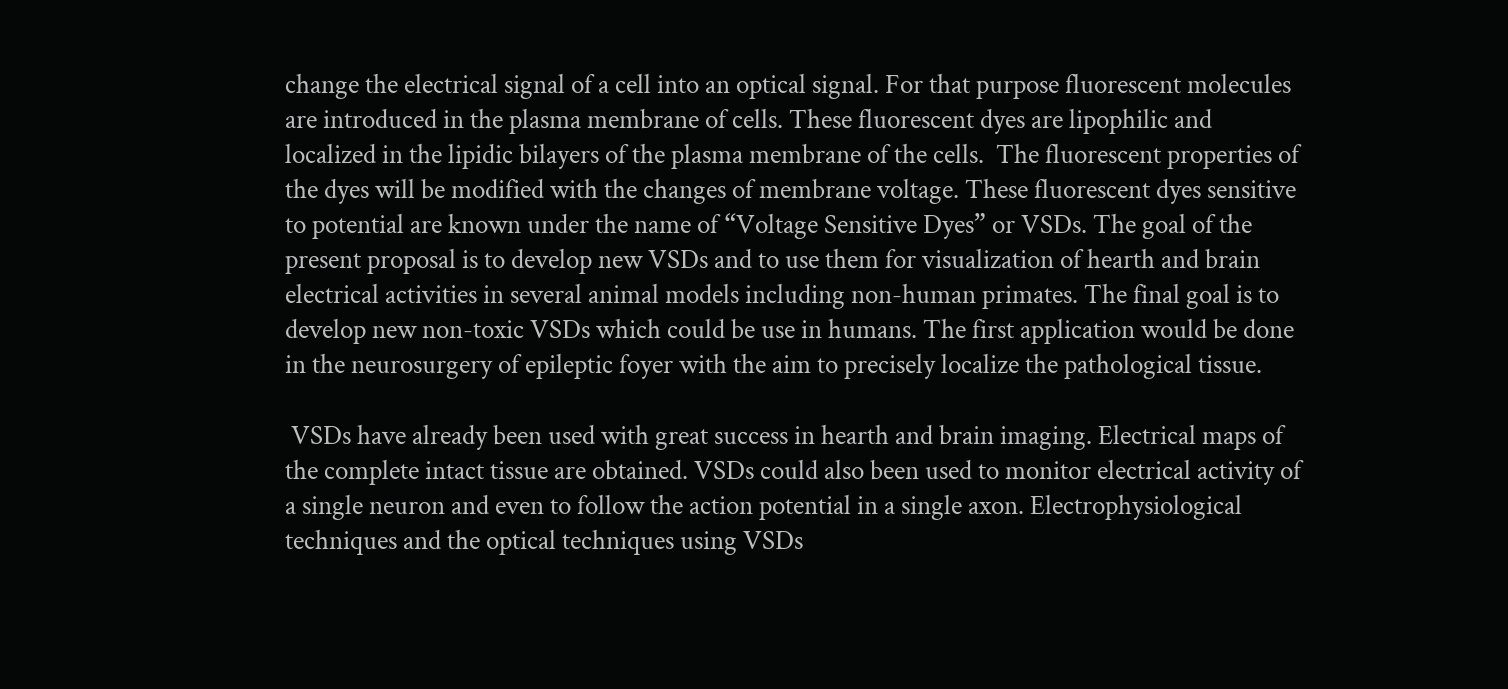change the electrical signal of a cell into an optical signal. For that purpose fluorescent molecules are introduced in the plasma membrane of cells. These fluorescent dyes are lipophilic and localized in the lipidic bilayers of the plasma membrane of the cells.  The fluorescent properties of the dyes will be modified with the changes of membrane voltage. These fluorescent dyes sensitive to potential are known under the name of “Voltage Sensitive Dyes” or VSDs. The goal of the present proposal is to develop new VSDs and to use them for visualization of hearth and brain electrical activities in several animal models including non-human primates. The final goal is to develop new non-toxic VSDs which could be use in humans. The first application would be done in the neurosurgery of epileptic foyer with the aim to precisely localize the pathological tissue.

 VSDs have already been used with great success in hearth and brain imaging. Electrical maps of the complete intact tissue are obtained. VSDs could also been used to monitor electrical activity of a single neuron and even to follow the action potential in a single axon. Electrophysiological techniques and the optical techniques using VSDs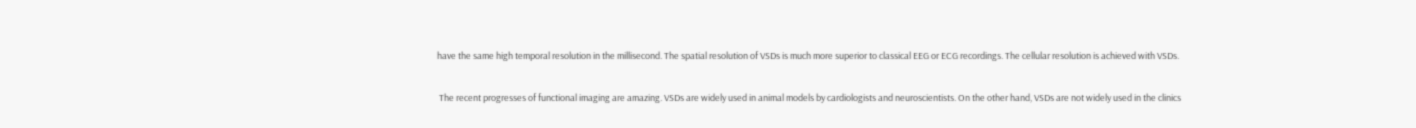have the same high temporal resolution in the millisecond. The spatial resolution of VSDs is much more superior to classical EEG or ECG recordings. The cellular resolution is achieved with VSDs.

 The recent progresses of functional imaging are amazing. VSDs are widely used in animal models by cardiologists and neuroscientists. On the other hand, VSDs are not widely used in the clinics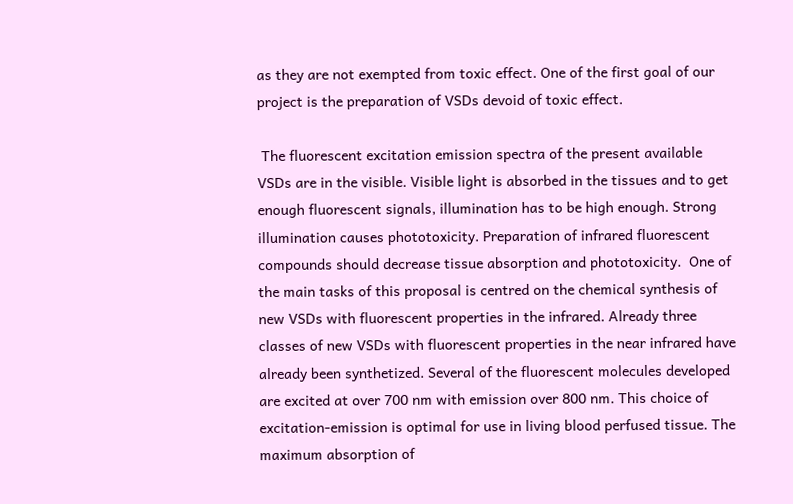as they are not exempted from toxic effect. One of the first goal of our project is the preparation of VSDs devoid of toxic effect.

 The fluorescent excitation emission spectra of the present available VSDs are in the visible. Visible light is absorbed in the tissues and to get enough fluorescent signals, illumination has to be high enough. Strong illumination causes phototoxicity. Preparation of infrared fluorescent compounds should decrease tissue absorption and phototoxicity.  One of the main tasks of this proposal is centred on the chemical synthesis of new VSDs with fluorescent properties in the infrared. Already three classes of new VSDs with fluorescent properties in the near infrared have already been synthetized. Several of the fluorescent molecules developed are excited at over 700 nm with emission over 800 nm. This choice of excitation-emission is optimal for use in living blood perfused tissue. The maximum absorption of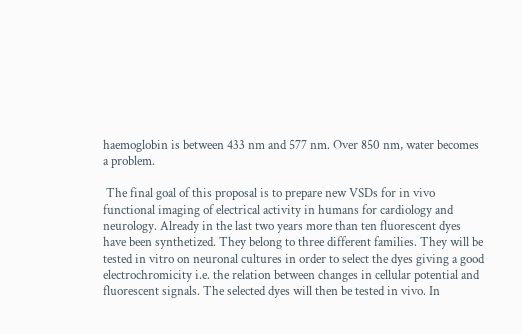haemoglobin is between 433 nm and 577 nm. Over 850 nm, water becomes a problem.

 The final goal of this proposal is to prepare new VSDs for in vivo functional imaging of electrical activity in humans for cardiology and neurology. Already in the last two years more than ten fluorescent dyes have been synthetized. They belong to three different families. They will be tested in vitro on neuronal cultures in order to select the dyes giving a good electrochromicity i.e. the relation between changes in cellular potential and fluorescent signals. The selected dyes will then be tested in vivo. In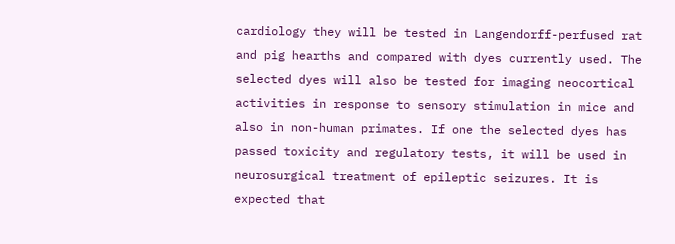cardiology they will be tested in Langendorff-perfused rat and pig hearths and compared with dyes currently used. The selected dyes will also be tested for imaging neocortical activities in response to sensory stimulation in mice and also in non-human primates. If one the selected dyes has passed toxicity and regulatory tests, it will be used in neurosurgical treatment of epileptic seizures. It is expected that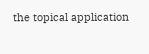the topical application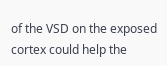of the VSD on the exposed cortex could help the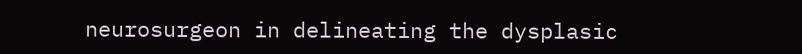neurosurgeon in delineating the dysplasic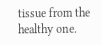tissue from the healthy one.